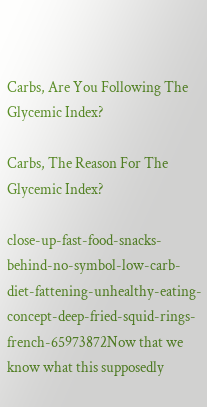Carbs, Are You Following The Glycemic Index?

Carbs, The Reason For The Glycemic Index?

close-up-fast-food-snacks-behind-no-symbol-low-carb-diet-fattening-unhealthy-eating-concept-deep-fried-squid-rings-french-65973872Now that we know what this supposedly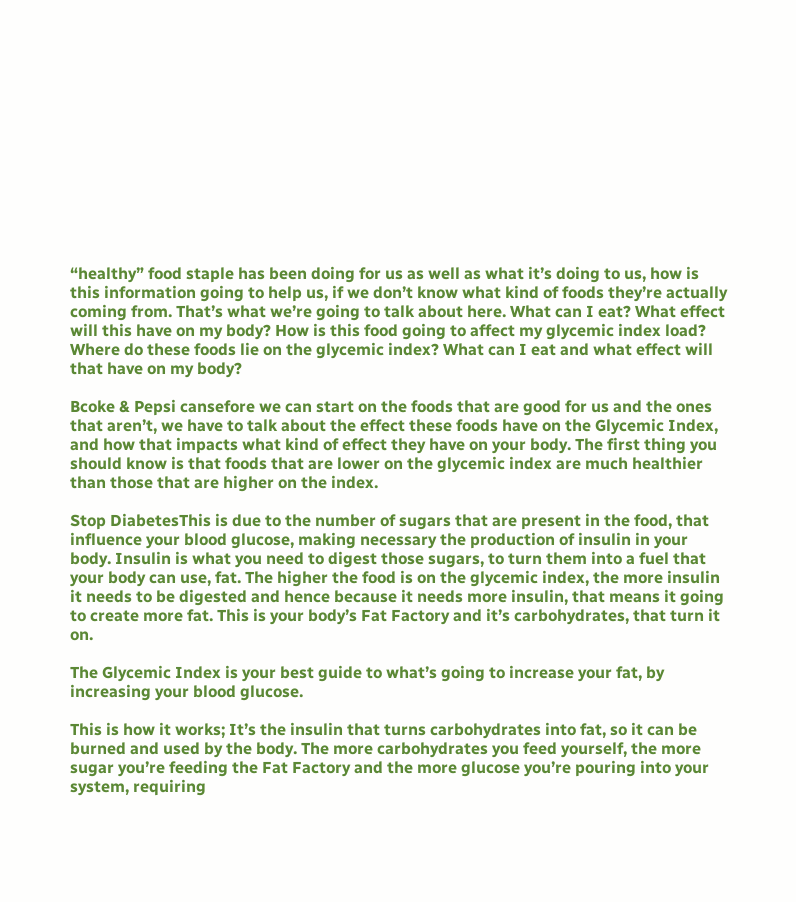“healthy” food staple has been doing for us as well as what it’s doing to us, how is this information going to help us, if we don’t know what kind of foods they’re actually coming from. That’s what we’re going to talk about here. What can I eat? What effect will this have on my body? How is this food going to affect my glycemic index load? Where do these foods lie on the glycemic index? What can I eat and what effect will that have on my body?

Bcoke & Pepsi cansefore we can start on the foods that are good for us and the ones that aren’t, we have to talk about the effect these foods have on the Glycemic Index, and how that impacts what kind of effect they have on your body. The first thing you should know is that foods that are lower on the glycemic index are much healthier than those that are higher on the index.

Stop DiabetesThis is due to the number of sugars that are present in the food, that influence your blood glucose, making necessary the production of insulin in your body. Insulin is what you need to digest those sugars, to turn them into a fuel that your body can use, fat. The higher the food is on the glycemic index, the more insulin it needs to be digested and hence because it needs more insulin, that means it going to create more fat. This is your body’s Fat Factory and it’s carbohydrates, that turn it on.

The Glycemic Index is your best guide to what’s going to increase your fat, by increasing your blood glucose.

This is how it works; It’s the insulin that turns carbohydrates into fat, so it can be burned and used by the body. The more carbohydrates you feed yourself, the more sugar you’re feeding the Fat Factory and the more glucose you’re pouring into your system, requiring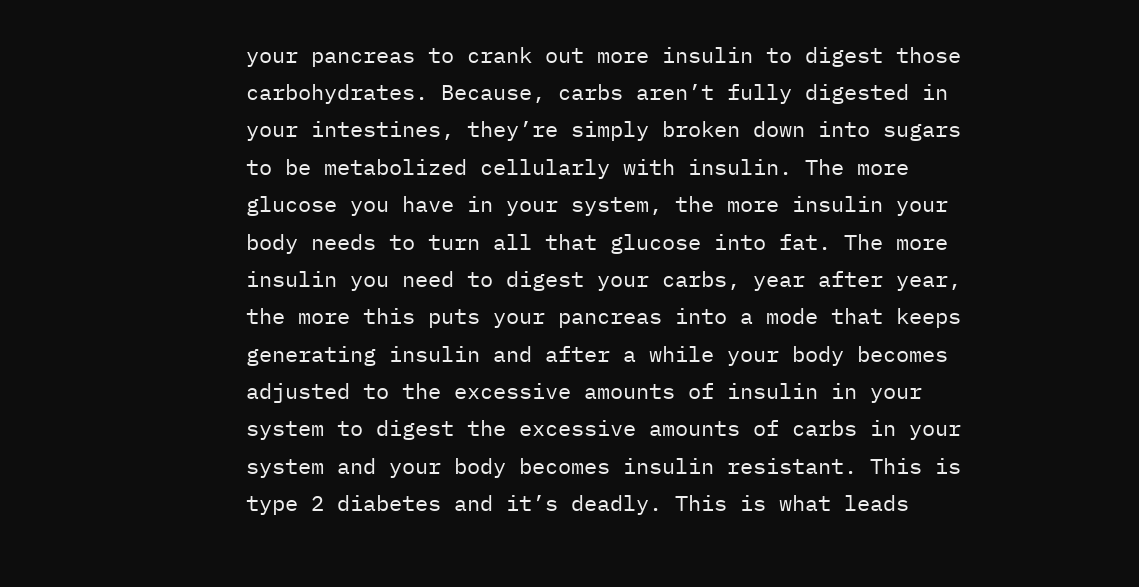your pancreas to crank out more insulin to digest those carbohydrates. Because, carbs aren’t fully digested in your intestines, they’re simply broken down into sugars to be metabolized cellularly with insulin. The more glucose you have in your system, the more insulin your body needs to turn all that glucose into fat. The more insulin you need to digest your carbs, year after year, the more this puts your pancreas into a mode that keeps generating insulin and after a while your body becomes adjusted to the excessive amounts of insulin in your system to digest the excessive amounts of carbs in your system and your body becomes insulin resistant. This is type 2 diabetes and it’s deadly. This is what leads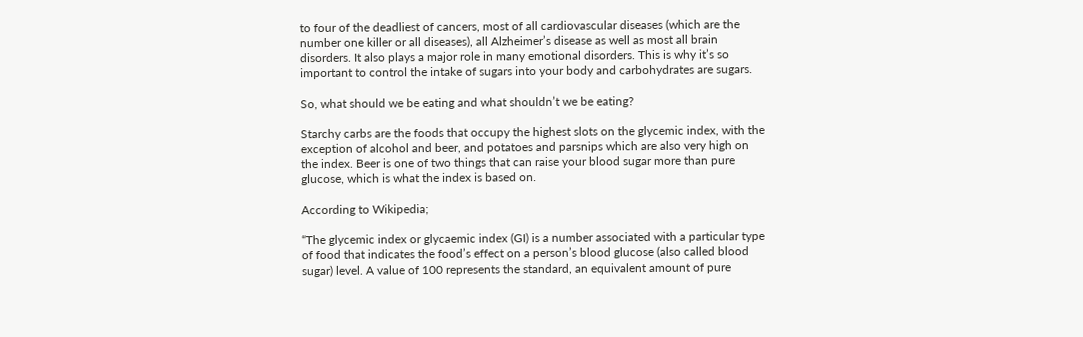to four of the deadliest of cancers, most of all cardiovascular diseases (which are the number one killer or all diseases), all Alzheimer’s disease as well as most all brain disorders. It also plays a major role in many emotional disorders. This is why it’s so important to control the intake of sugars into your body and carbohydrates are sugars.

So, what should we be eating and what shouldn’t we be eating?

Starchy carbs are the foods that occupy the highest slots on the glycemic index, with the exception of alcohol and beer, and potatoes and parsnips which are also very high on the index. Beer is one of two things that can raise your blood sugar more than pure glucose, which is what the index is based on.

According to Wikipedia;

“The glycemic index or glycaemic index (GI) is a number associated with a particular type of food that indicates the food’s effect on a person’s blood glucose (also called blood sugar) level. A value of 100 represents the standard, an equivalent amount of pure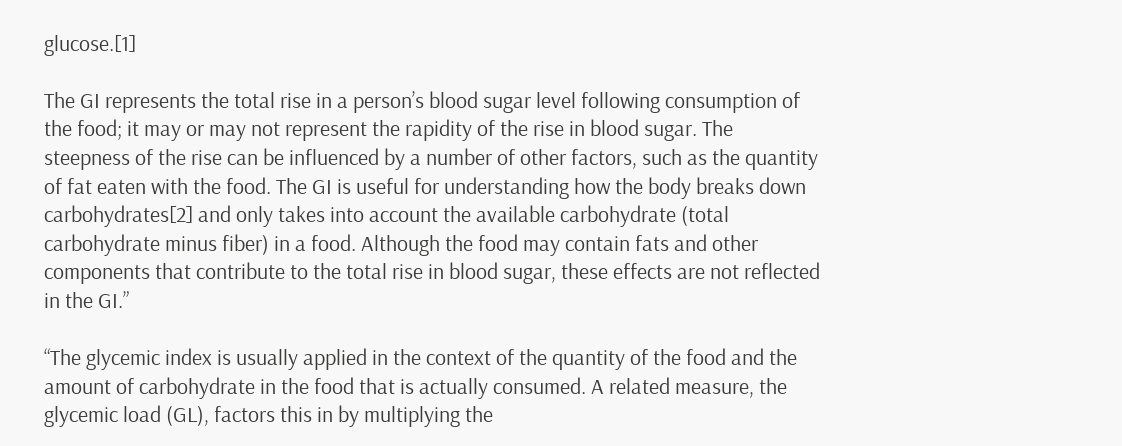glucose.[1]

The GI represents the total rise in a person’s blood sugar level following consumption of the food; it may or may not represent the rapidity of the rise in blood sugar. The steepness of the rise can be influenced by a number of other factors, such as the quantity of fat eaten with the food. The GI is useful for understanding how the body breaks down carbohydrates[2] and only takes into account the available carbohydrate (total carbohydrate minus fiber) in a food. Although the food may contain fats and other components that contribute to the total rise in blood sugar, these effects are not reflected in the GI.”

“The glycemic index is usually applied in the context of the quantity of the food and the amount of carbohydrate in the food that is actually consumed. A related measure, the glycemic load (GL), factors this in by multiplying the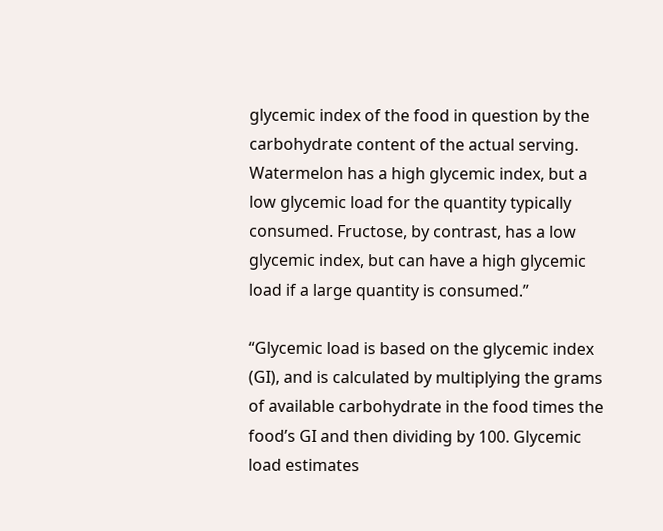glycemic index of the food in question by the carbohydrate content of the actual serving. Watermelon has a high glycemic index, but a low glycemic load for the quantity typically consumed. Fructose, by contrast, has a low glycemic index, but can have a high glycemic load if a large quantity is consumed.”

“Glycemic load is based on the glycemic index (GI), and is calculated by multiplying the grams of available carbohydrate in the food times the food’s GI and then dividing by 100. Glycemic load estimates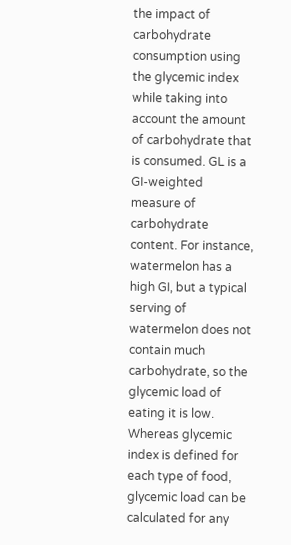the impact of carbohydrate consumption using the glycemic index while taking into account the amount of carbohydrate that is consumed. GL is a GI-weighted measure of carbohydrate content. For instance, watermelon has a high GI, but a typical serving of watermelon does not contain much carbohydrate, so the glycemic load of eating it is low. Whereas glycemic index is defined for each type of food, glycemic load can be calculated for any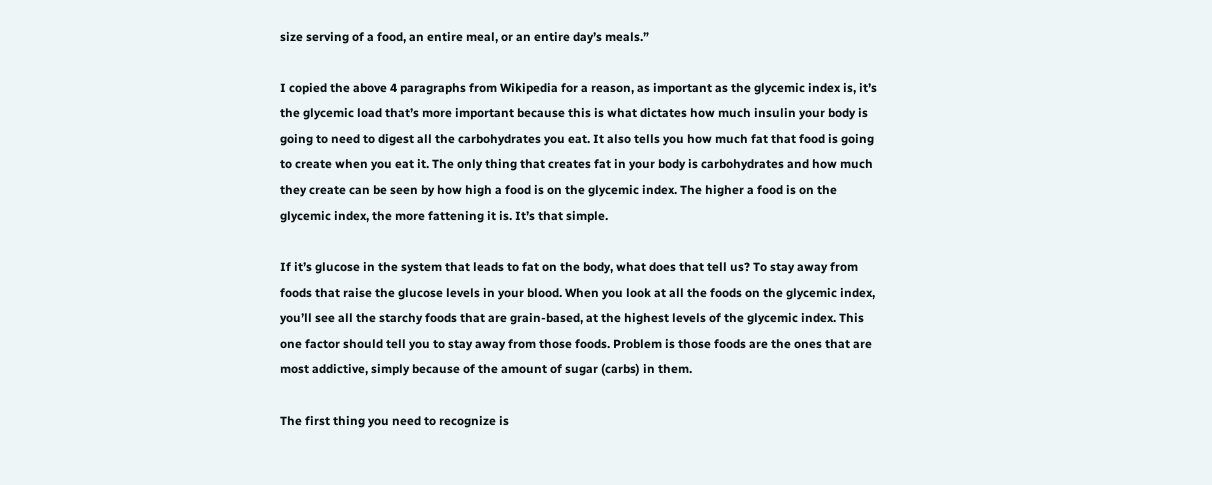size serving of a food, an entire meal, or an entire day’s meals.”

I copied the above 4 paragraphs from Wikipedia for a reason, as important as the glycemic index is, it’s the glycemic load that’s more important because this is what dictates how much insulin your body is going to need to digest all the carbohydrates you eat. It also tells you how much fat that food is going to create when you eat it. The only thing that creates fat in your body is carbohydrates and how much they create can be seen by how high a food is on the glycemic index. The higher a food is on the glycemic index, the more fattening it is. It’s that simple.

If it’s glucose in the system that leads to fat on the body, what does that tell us? To stay away from foods that raise the glucose levels in your blood. When you look at all the foods on the glycemic index, you’ll see all the starchy foods that are grain-based, at the highest levels of the glycemic index. This one factor should tell you to stay away from those foods. Problem is those foods are the ones that are most addictive, simply because of the amount of sugar (carbs) in them.

The first thing you need to recognize is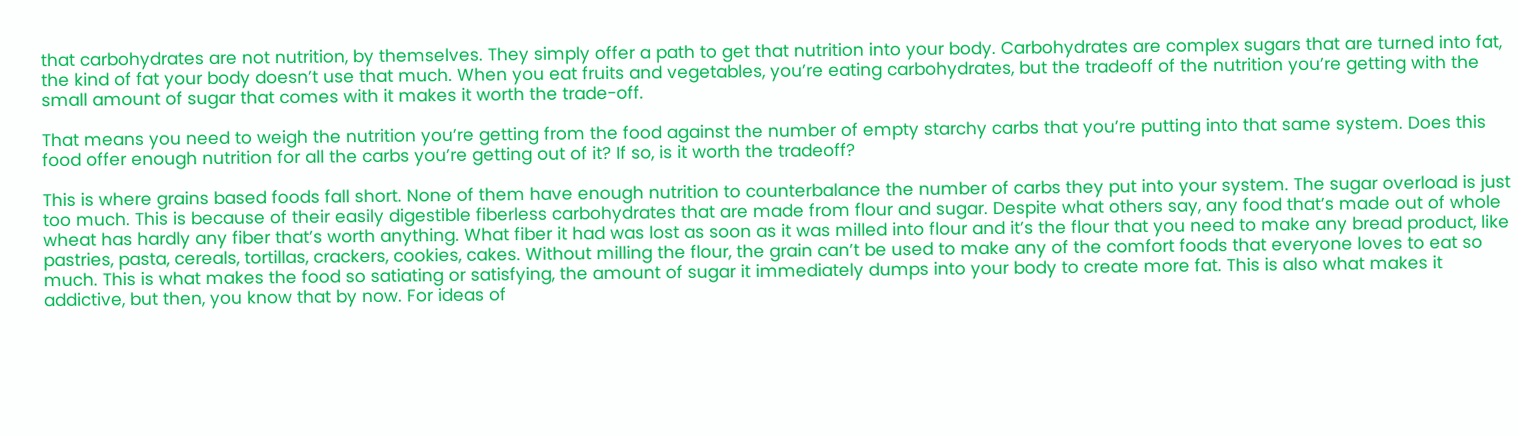that carbohydrates are not nutrition, by themselves. They simply offer a path to get that nutrition into your body. Carbohydrates are complex sugars that are turned into fat, the kind of fat your body doesn’t use that much. When you eat fruits and vegetables, you’re eating carbohydrates, but the tradeoff of the nutrition you’re getting with the small amount of sugar that comes with it makes it worth the trade-off.

That means you need to weigh the nutrition you’re getting from the food against the number of empty starchy carbs that you’re putting into that same system. Does this food offer enough nutrition for all the carbs you’re getting out of it? If so, is it worth the tradeoff?

This is where grains based foods fall short. None of them have enough nutrition to counterbalance the number of carbs they put into your system. The sugar overload is just too much. This is because of their easily digestible fiberless carbohydrates that are made from flour and sugar. Despite what others say, any food that’s made out of whole wheat has hardly any fiber that’s worth anything. What fiber it had was lost as soon as it was milled into flour and it’s the flour that you need to make any bread product, like pastries, pasta, cereals, tortillas, crackers, cookies, cakes. Without milling the flour, the grain can’t be used to make any of the comfort foods that everyone loves to eat so much. This is what makes the food so satiating or satisfying, the amount of sugar it immediately dumps into your body to create more fat. This is also what makes it addictive, but then, you know that by now. For ideas of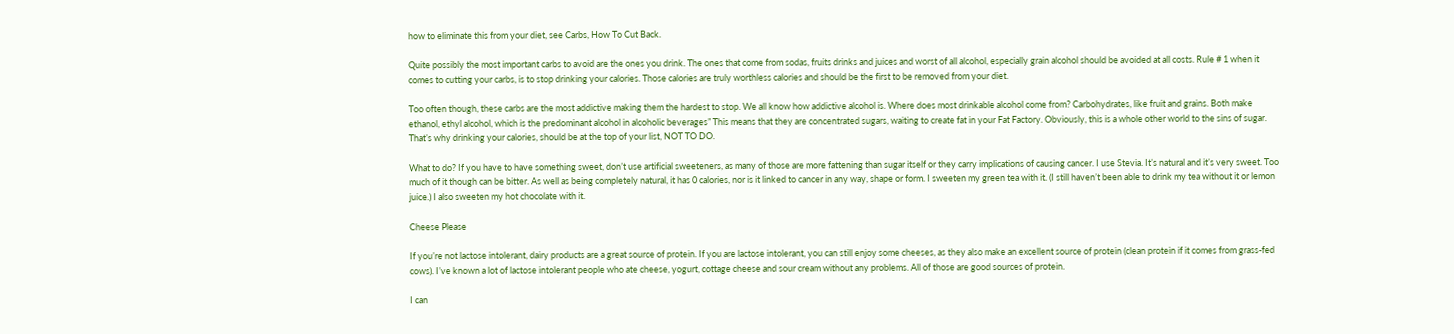how to eliminate this from your diet, see Carbs, How To Cut Back.

Quite possibly the most important carbs to avoid are the ones you drink. The ones that come from sodas, fruits drinks and juices and worst of all alcohol, especially grain alcohol should be avoided at all costs. Rule # 1 when it comes to cutting your carbs, is to stop drinking your calories. Those calories are truly worthless calories and should be the first to be removed from your diet.

Too often though, these carbs are the most addictive making them the hardest to stop. We all know how addictive alcohol is. Where does most drinkable alcohol come from? Carbohydrates, like fruit and grains. Both make ethanol, ethyl alcohol, which is the predominant alcohol in alcoholic beverages” This means that they are concentrated sugars, waiting to create fat in your Fat Factory. Obviously, this is a whole other world to the sins of sugar. That’s why drinking your calories, should be at the top of your list, NOT TO DO.

What to do? If you have to have something sweet, don’t use artificial sweeteners, as many of those are more fattening than sugar itself or they carry implications of causing cancer. I use Stevia. It’s natural and it’s very sweet. Too much of it though can be bitter. As well as being completely natural, it has 0 calories, nor is it linked to cancer in any way, shape or form. I sweeten my green tea with it. (I still haven’t been able to drink my tea without it or lemon juice.) I also sweeten my hot chocolate with it.

Cheese Please

If you’re not lactose intolerant, dairy products are a great source of protein. If you are lactose intolerant, you can still enjoy some cheeses, as they also make an excellent source of protein (clean protein if it comes from grass-fed cows). I’ve known a lot of lactose intolerant people who ate cheese, yogurt, cottage cheese and sour cream without any problems. All of those are good sources of protein.

I can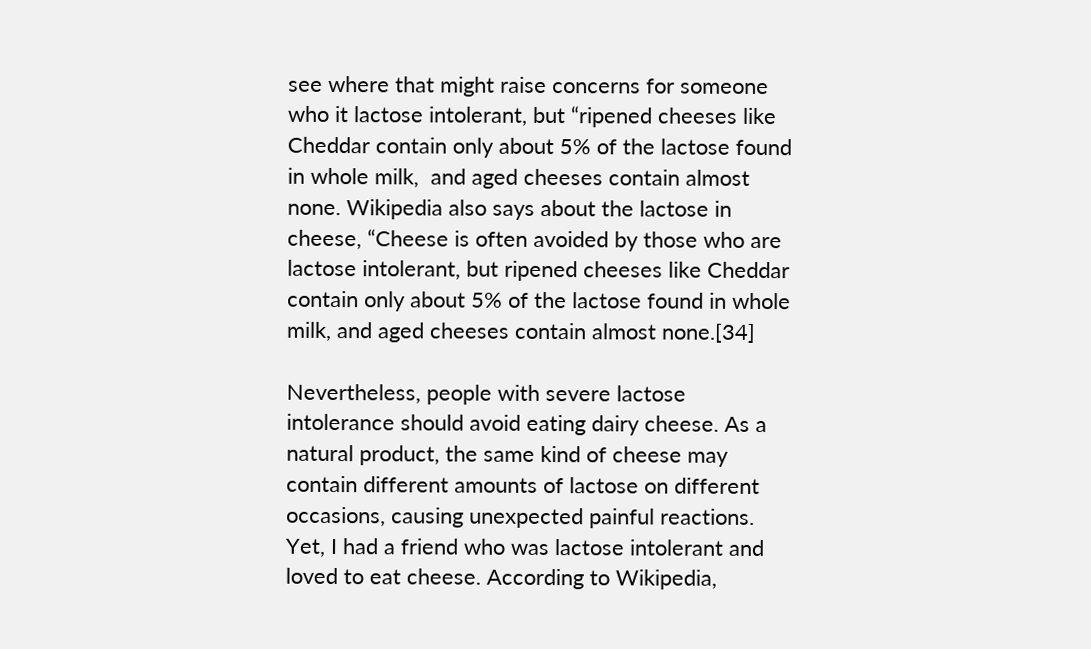see where that might raise concerns for someone who it lactose intolerant, but “ripened cheeses like Cheddar contain only about 5% of the lactose found in whole milk,  and aged cheeses contain almost none. Wikipedia also says about the lactose in cheese, “Cheese is often avoided by those who are lactose intolerant, but ripened cheeses like Cheddar contain only about 5% of the lactose found in whole milk, and aged cheeses contain almost none.[34]

Nevertheless, people with severe lactose intolerance should avoid eating dairy cheese. As a natural product, the same kind of cheese may contain different amounts of lactose on different occasions, causing unexpected painful reactions. Yet, I had a friend who was lactose intolerant and loved to eat cheese. According to Wikipedia,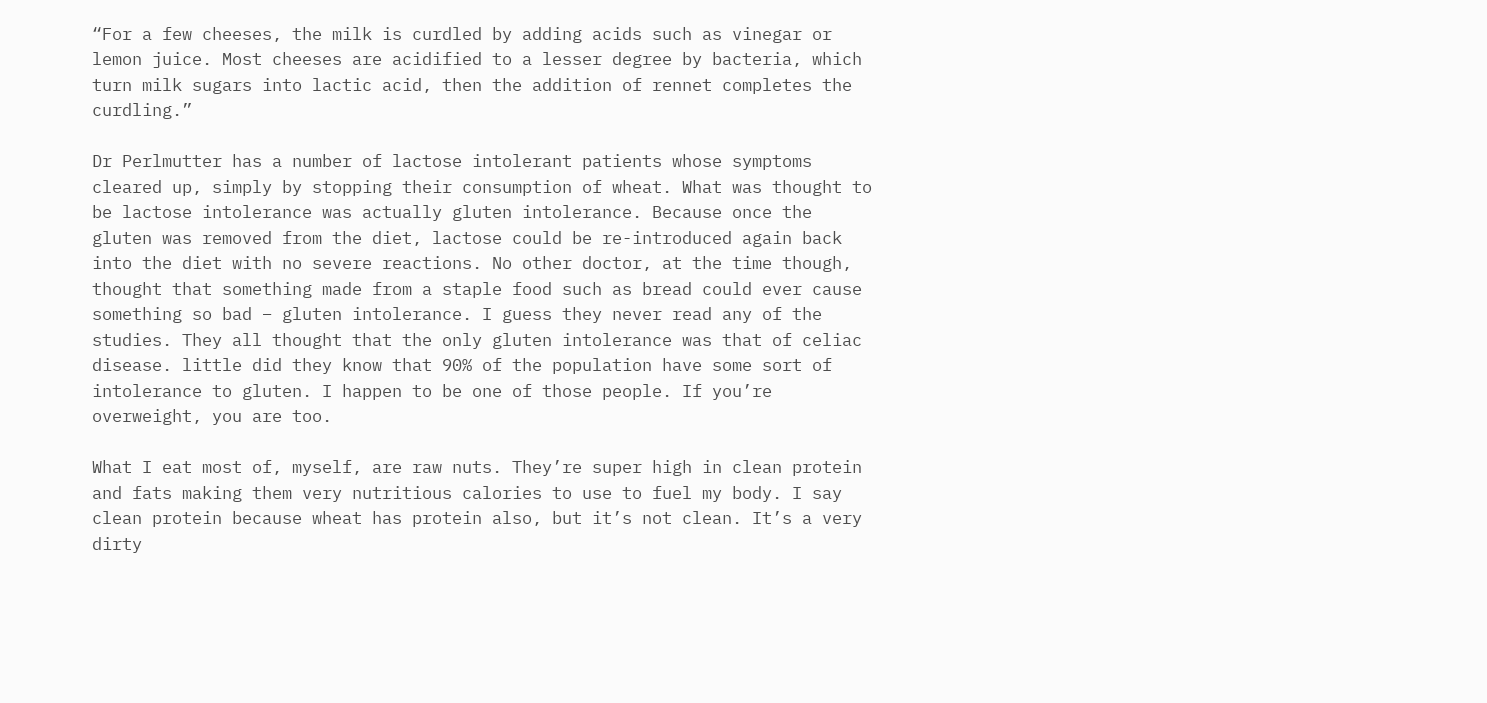“For a few cheeses, the milk is curdled by adding acids such as vinegar or lemon juice. Most cheeses are acidified to a lesser degree by bacteria, which turn milk sugars into lactic acid, then the addition of rennet completes the curdling.”

Dr Perlmutter has a number of lactose intolerant patients whose symptoms cleared up, simply by stopping their consumption of wheat. What was thought to be lactose intolerance was actually gluten intolerance. Because once the gluten was removed from the diet, lactose could be re-introduced again back into the diet with no severe reactions. No other doctor, at the time though, thought that something made from a staple food such as bread could ever cause something so bad – gluten intolerance. I guess they never read any of the studies. They all thought that the only gluten intolerance was that of celiac disease. little did they know that 90% of the population have some sort of intolerance to gluten. I happen to be one of those people. If you’re overweight, you are too.

What I eat most of, myself, are raw nuts. They’re super high in clean protein and fats making them very nutritious calories to use to fuel my body. I say clean protein because wheat has protein also, but it’s not clean. It’s a very dirty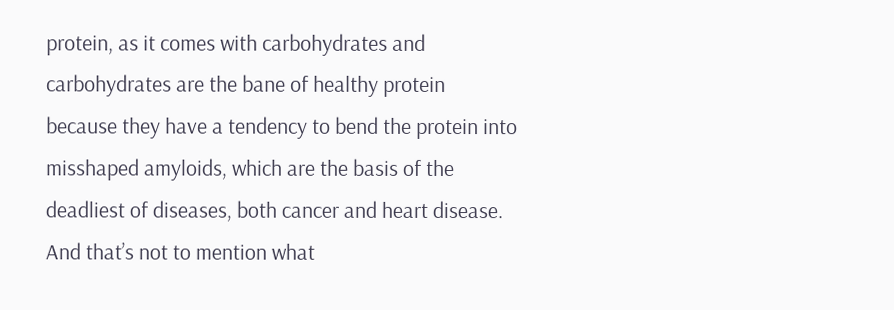protein, as it comes with carbohydrates and carbohydrates are the bane of healthy protein because they have a tendency to bend the protein into misshaped amyloids, which are the basis of the deadliest of diseases, both cancer and heart disease. And that’s not to mention what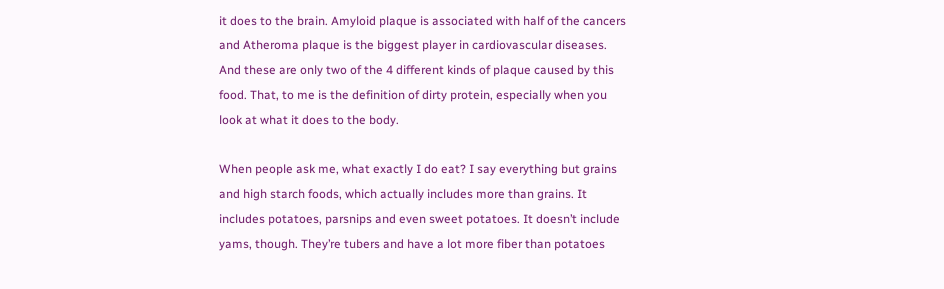it does to the brain. Amyloid plaque is associated with half of the cancers and Atheroma plaque is the biggest player in cardiovascular diseases. And these are only two of the 4 different kinds of plaque caused by this food. That, to me is the definition of dirty protein, especially when you look at what it does to the body.

When people ask me, what exactly I do eat? I say everything but grains and high starch foods, which actually includes more than grains. It includes potatoes, parsnips and even sweet potatoes. It doesn’t include yams, though. They’re tubers and have a lot more fiber than potatoes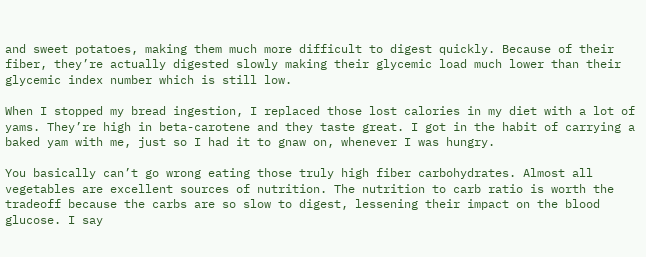and sweet potatoes, making them much more difficult to digest quickly. Because of their fiber, they’re actually digested slowly making their glycemic load much lower than their glycemic index number which is still low.

When I stopped my bread ingestion, I replaced those lost calories in my diet with a lot of yams. They’re high in beta-carotene and they taste great. I got in the habit of carrying a baked yam with me, just so I had it to gnaw on, whenever I was hungry.

You basically can’t go wrong eating those truly high fiber carbohydrates. Almost all vegetables are excellent sources of nutrition. The nutrition to carb ratio is worth the tradeoff because the carbs are so slow to digest, lessening their impact on the blood glucose. I say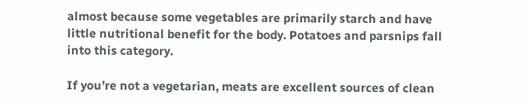almost because some vegetables are primarily starch and have little nutritional benefit for the body. Potatoes and parsnips fall into this category.

If you’re not a vegetarian, meats are excellent sources of clean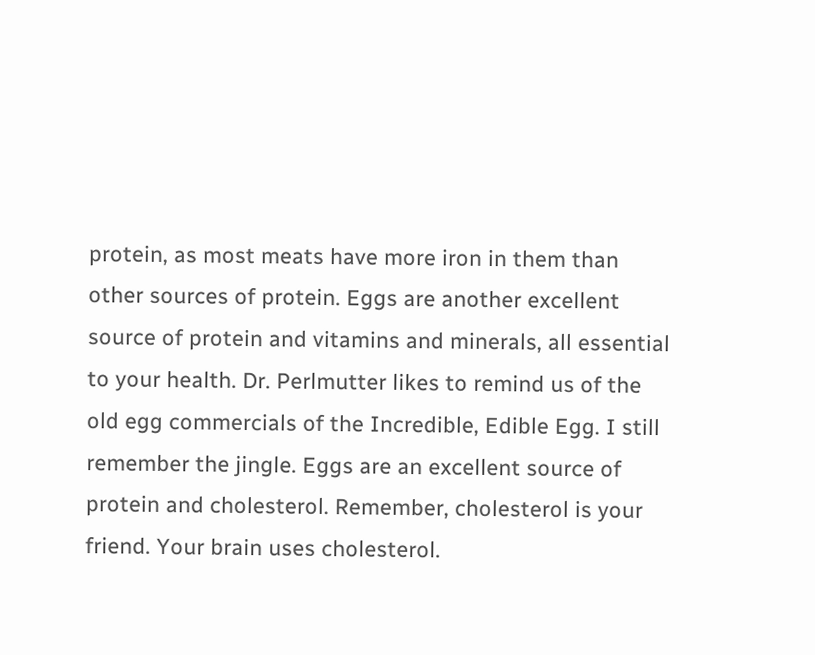protein, as most meats have more iron in them than other sources of protein. Eggs are another excellent source of protein and vitamins and minerals, all essential to your health. Dr. Perlmutter likes to remind us of the old egg commercials of the Incredible, Edible Egg. I still remember the jingle. Eggs are an excellent source of protein and cholesterol. Remember, cholesterol is your friend. Your brain uses cholesterol.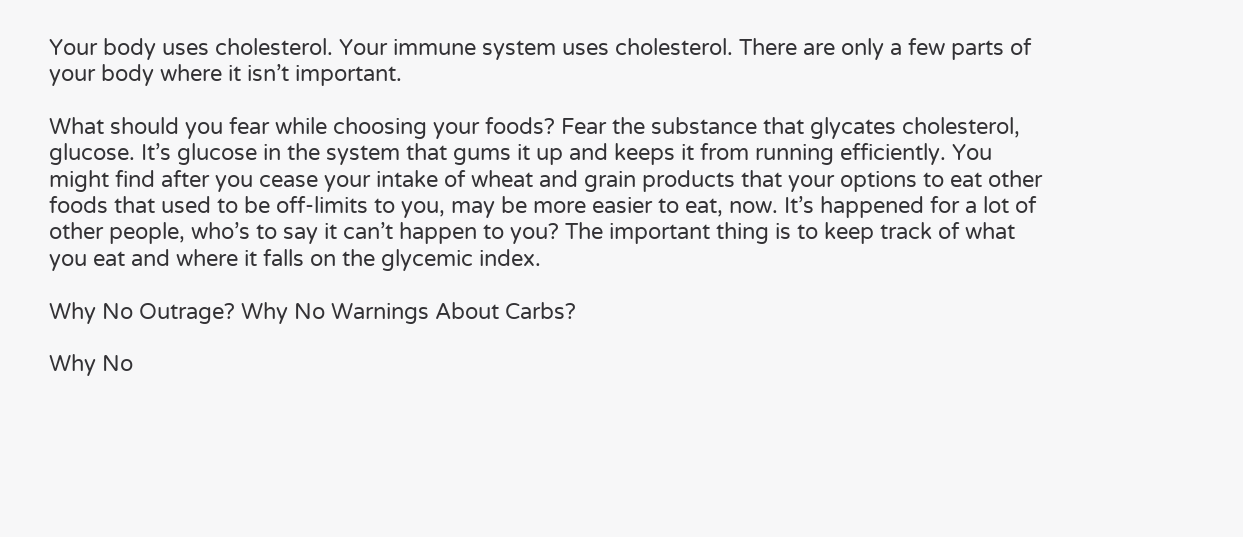Your body uses cholesterol. Your immune system uses cholesterol. There are only a few parts of your body where it isn’t important.

What should you fear while choosing your foods? Fear the substance that glycates cholesterol, glucose. It’s glucose in the system that gums it up and keeps it from running efficiently. You might find after you cease your intake of wheat and grain products that your options to eat other foods that used to be off-limits to you, may be more easier to eat, now. It’s happened for a lot of other people, who’s to say it can’t happen to you? The important thing is to keep track of what you eat and where it falls on the glycemic index.

Why No Outrage? Why No Warnings About Carbs?

Why No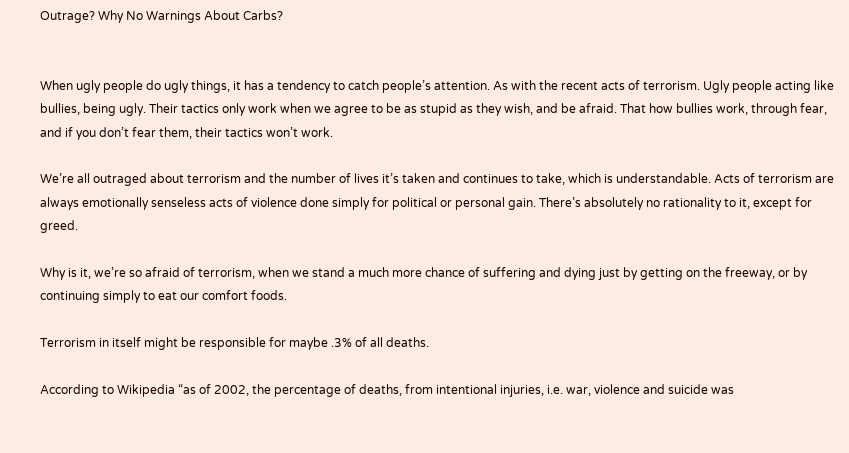Outrage? Why No Warnings About Carbs?


When ugly people do ugly things, it has a tendency to catch people’s attention. As with the recent acts of terrorism. Ugly people acting like bullies, being ugly. Their tactics only work when we agree to be as stupid as they wish, and be afraid. That how bullies work, through fear, and if you don’t fear them, their tactics won’t work.

We’re all outraged about terrorism and the number of lives it’s taken and continues to take, which is understandable. Acts of terrorism are always emotionally senseless acts of violence done simply for political or personal gain. There’s absolutely no rationality to it, except for greed.

Why is it, we’re so afraid of terrorism, when we stand a much more chance of suffering and dying just by getting on the freeway, or by continuing simply to eat our comfort foods.

Terrorism in itself might be responsible for maybe .3% of all deaths.

According to Wikipedia “as of 2002, the percentage of deaths, from intentional injuries, i.e. war, violence and suicide was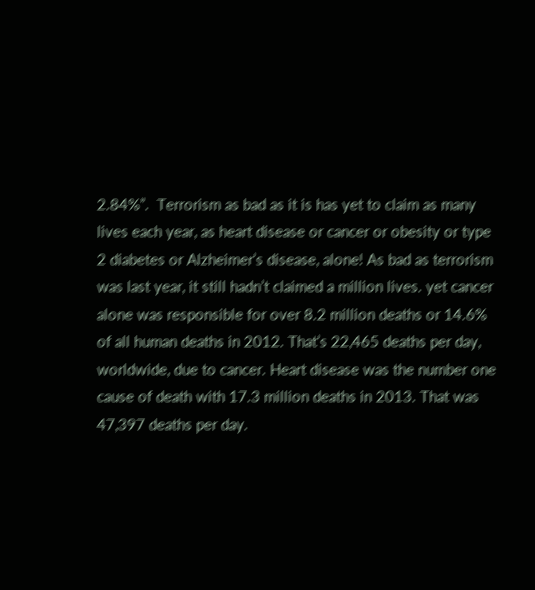2.84%”.  Terrorism as bad as it is has yet to claim as many lives each year, as heart disease or cancer or obesity or type 2 diabetes or Alzheimer’s disease, alone! As bad as terrorism was last year, it still hadn’t claimed a million lives. yet cancer alone was responsible for over 8.2 million deaths or 14.6% of all human deaths in 2012. That’s 22,465 deaths per day, worldwide, due to cancer. Heart disease was the number one cause of death with 17.3 million deaths in 2013. That was 47,397 deaths per day.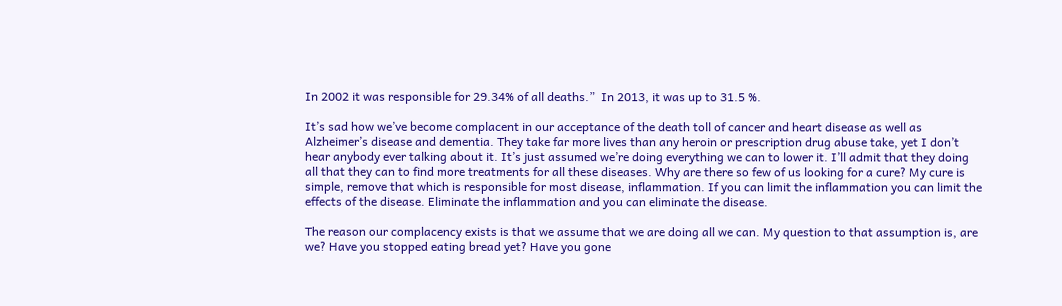In 2002 it was responsible for 29.34% of all deaths.”  In 2013, it was up to 31.5 %.

It’s sad how we’ve become complacent in our acceptance of the death toll of cancer and heart disease as well as Alzheimer’s disease and dementia. They take far more lives than any heroin or prescription drug abuse take, yet I don’t hear anybody ever talking about it. It’s just assumed we’re doing everything we can to lower it. I’ll admit that they doing all that they can to find more treatments for all these diseases. Why are there so few of us looking for a cure? My cure is simple, remove that which is responsible for most disease, inflammation. If you can limit the inflammation you can limit the effects of the disease. Eliminate the inflammation and you can eliminate the disease.

The reason our complacency exists is that we assume that we are doing all we can. My question to that assumption is, are we? Have you stopped eating bread yet? Have you gone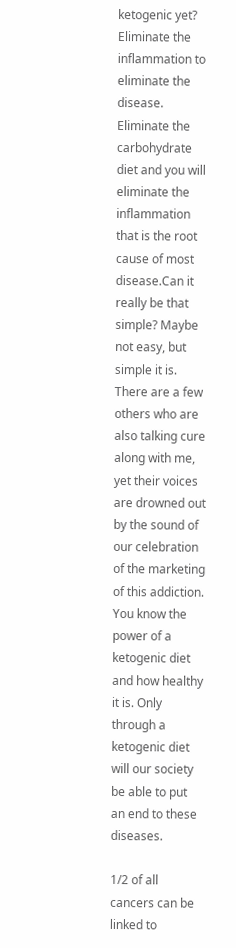ketogenic yet? Eliminate the inflammation to eliminate the disease. Eliminate the carbohydrate diet and you will eliminate the inflammation that is the root cause of most disease.Can it really be that simple? Maybe not easy, but simple it is. There are a few others who are also talking cure along with me, yet their voices are drowned out by the sound of our celebration of the marketing of this addiction. You know the power of a ketogenic diet and how healthy it is. Only through a ketogenic diet will our society be able to put an end to these diseases.

1/2 of all cancers can be linked to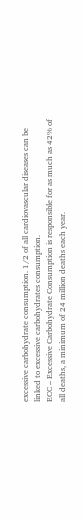excessive carbohydrate consumption. 1/2 of all cardiovascular diseases can be linked to excessive carbohydrates consumption.
ECC – Excessive Carbohydrate Consumption is responsible for as much as 42% of all deaths, a minimum of 24 million deaths each year.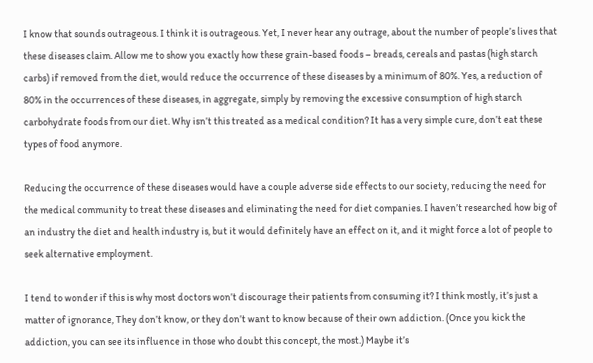I know that sounds outrageous. I think it is outrageous. Yet, I never hear any outrage, about the number of people’s lives that these diseases claim. Allow me to show you exactly how these grain-based foods – breads, cereals and pastas (high starch carbs) if removed from the diet, would reduce the occurrence of these diseases by a minimum of 80%. Yes, a reduction of 80% in the occurrences of these diseases, in aggregate, simply by removing the excessive consumption of high starch carbohydrate foods from our diet. Why isn’t this treated as a medical condition? It has a very simple cure, don’t eat these types of food anymore.

Reducing the occurrence of these diseases would have a couple adverse side effects to our society, reducing the need for the medical community to treat these diseases and eliminating the need for diet companies. I haven’t researched how big of an industry the diet and health industry is, but it would definitely have an effect on it, and it might force a lot of people to seek alternative employment.

I tend to wonder if this is why most doctors won’t discourage their patients from consuming it? I think mostly, it’s just a matter of ignorance, They don’t know, or they don’t want to know because of their own addiction. (Once you kick the addiction, you can see its influence in those who doubt this concept, the most.) Maybe it’s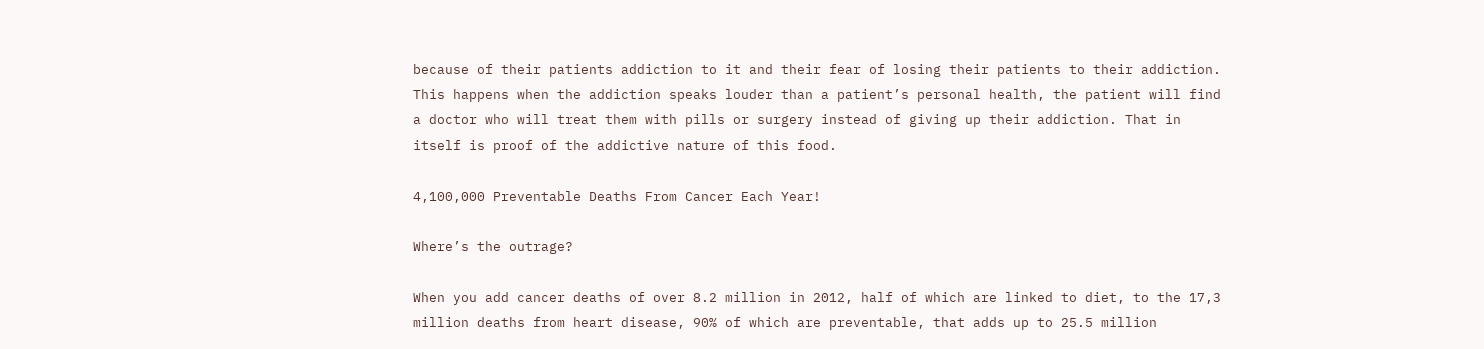because of their patients addiction to it and their fear of losing their patients to their addiction. This happens when the addiction speaks louder than a patient’s personal health, the patient will find a doctor who will treat them with pills or surgery instead of giving up their addiction. That in itself is proof of the addictive nature of this food.

4,100,000 Preventable Deaths From Cancer Each Year!

Where’s the outrage?

When you add cancer deaths of over 8.2 million in 2012, half of which are linked to diet, to the 17,3 million deaths from heart disease, 90% of which are preventable, that adds up to 25.5 million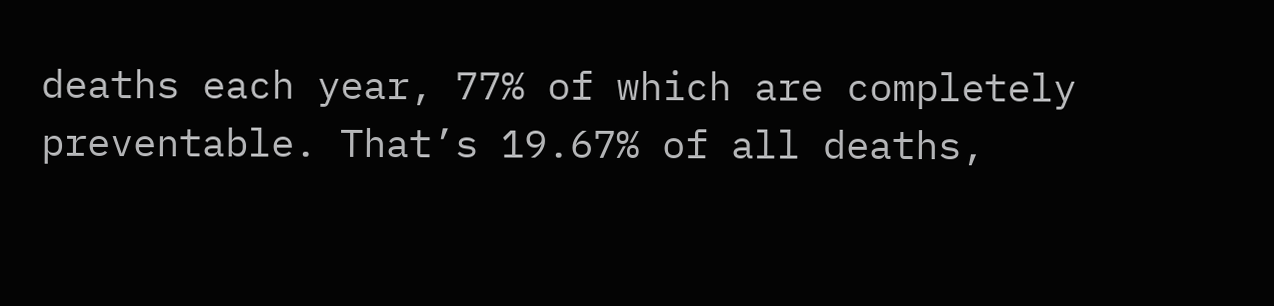deaths each year, 77% of which are completely preventable. That’s 19.67% of all deaths,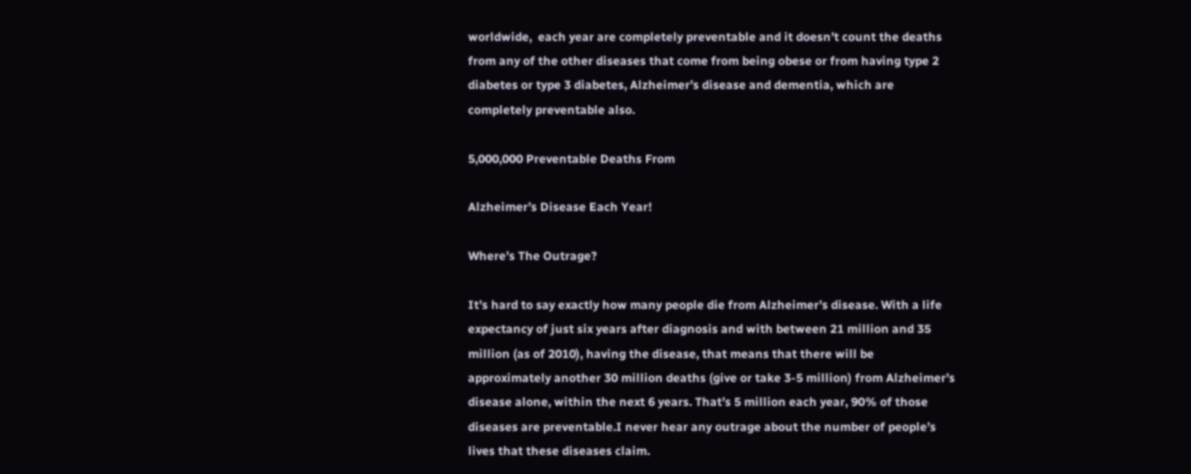worldwide,  each year are completely preventable and it doesn’t count the deaths from any of the other diseases that come from being obese or from having type 2 diabetes or type 3 diabetes, Alzheimer’s disease and dementia, which are completely preventable also.

5,000,000 Preventable Deaths From

Alzheimer’s Disease Each Year!

Where’s The Outrage?

It’s hard to say exactly how many people die from Alzheimer’s disease. With a life expectancy of just six years after diagnosis and with between 21 million and 35 million (as of 2010), having the disease, that means that there will be approximately another 30 million deaths (give or take 3-5 million) from Alzheimer’s disease alone, within the next 6 years. That’s 5 million each year, 90% of those diseases are preventable.I never hear any outrage about the number of people’s lives that these diseases claim.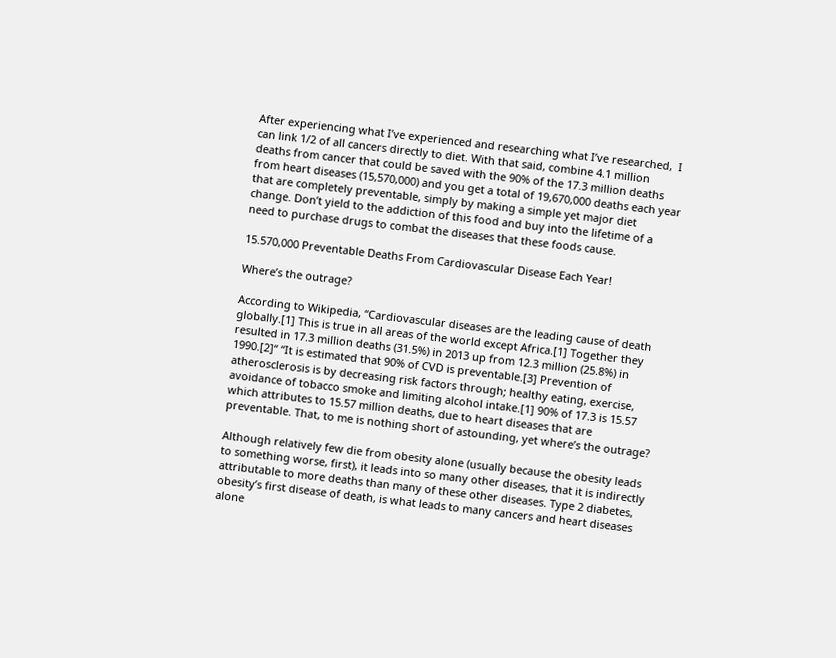After experiencing what I’ve experienced and researching what I’ve researched,  I can link 1/2 of all cancers directly to diet. With that said, combine 4.1 million deaths from cancer that could be saved with the 90% of the 17.3 million deaths from heart diseases (15,570,000) and you get a total of 19,670,000 deaths each year that are completely preventable, simply by making a simple yet major diet change. Don’t yield to the addiction of this food and buy into the lifetime of a need to purchase drugs to combat the diseases that these foods cause.

15.570,000 Preventable Deaths From Cardiovascular Disease Each Year!

Where’s the outrage?

According to Wikipedia, “Cardiovascular diseases are the leading cause of death globally.[1] This is true in all areas of the world except Africa.[1] Together they resulted in 17.3 million deaths (31.5%) in 2013 up from 12.3 million (25.8%) in 1990.[2]“ “It is estimated that 90% of CVD is preventable.[3] Prevention of atherosclerosis is by decreasing risk factors through; healthy eating, exercise, avoidance of tobacco smoke and limiting alcohol intake.[1] 90% of 17.3 is 15.57 which attributes to 15.57 million deaths, due to heart diseases that are preventable. That, to me is nothing short of astounding, yet where’s the outrage?

Although relatively few die from obesity alone (usually because the obesity leads to something worse, first), it leads into so many other diseases, that it is indirectly attributable to more deaths than many of these other diseases. Type 2 diabetes, obesity’s first disease of death, is what leads to many cancers and heart diseases alone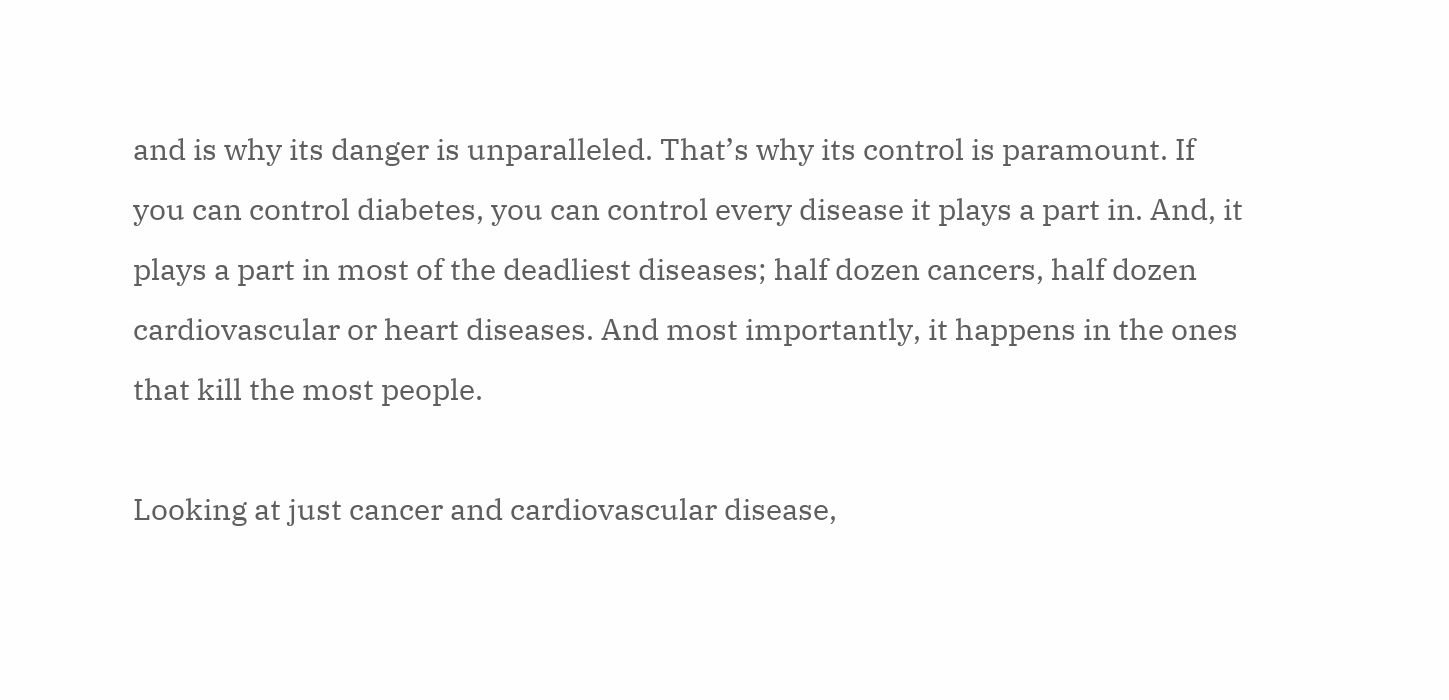and is why its danger is unparalleled. That’s why its control is paramount. If you can control diabetes, you can control every disease it plays a part in. And, it plays a part in most of the deadliest diseases; half dozen cancers, half dozen cardiovascular or heart diseases. And most importantly, it happens in the ones that kill the most people.

Looking at just cancer and cardiovascular disease,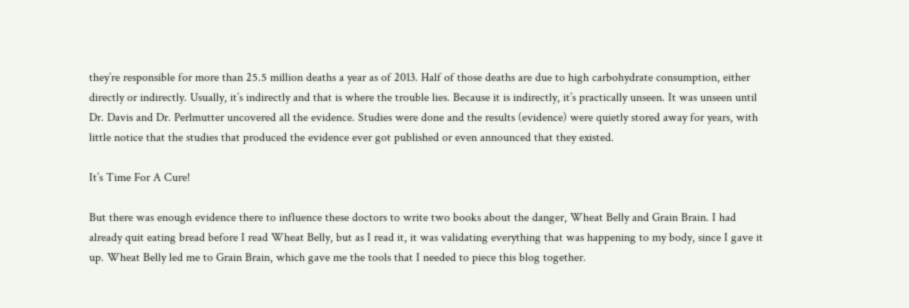they’re responsible for more than 25.5 million deaths a year as of 2013. Half of those deaths are due to high carbohydrate consumption, either directly or indirectly. Usually, it’s indirectly and that is where the trouble lies. Because it is indirectly, it’s practically unseen. It was unseen until Dr. Davis and Dr. Perlmutter uncovered all the evidence. Studies were done and the results (evidence) were quietly stored away for years, with little notice that the studies that produced the evidence ever got published or even announced that they existed.

It’s Time For A Cure!

But there was enough evidence there to influence these doctors to write two books about the danger, Wheat Belly and Grain Brain. I had already quit eating bread before I read Wheat Belly, but as I read it, it was validating everything that was happening to my body, since I gave it up. Wheat Belly led me to Grain Brain, which gave me the tools that I needed to piece this blog together.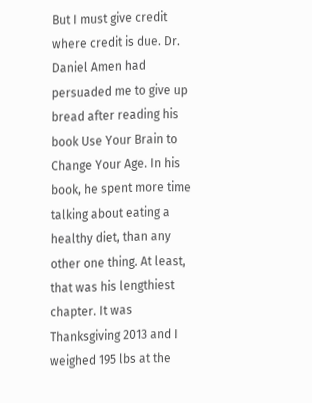But I must give credit where credit is due. Dr. Daniel Amen had persuaded me to give up bread after reading his book Use Your Brain to Change Your Age. In his book, he spent more time talking about eating a healthy diet, than any other one thing. At least, that was his lengthiest chapter. It was Thanksgiving 2013 and I weighed 195 lbs at the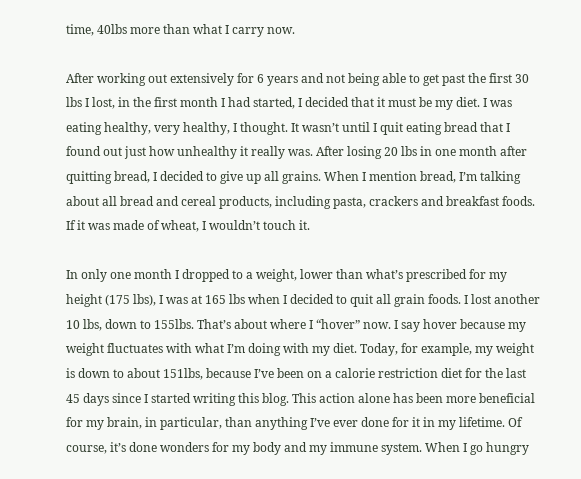time, 40lbs more than what I carry now.

After working out extensively for 6 years and not being able to get past the first 30 lbs I lost, in the first month I had started, I decided that it must be my diet. I was eating healthy, very healthy, I thought. It wasn’t until I quit eating bread that I found out just how unhealthy it really was. After losing 20 lbs in one month after quitting bread, I decided to give up all grains. When I mention bread, I’m talking about all bread and cereal products, including pasta, crackers and breakfast foods. If it was made of wheat, I wouldn’t touch it.

In only one month I dropped to a weight, lower than what’s prescribed for my height (175 lbs), I was at 165 lbs when I decided to quit all grain foods. I lost another 10 lbs, down to 155lbs. That’s about where I “hover” now. I say hover because my weight fluctuates with what I’m doing with my diet. Today, for example, my weight is down to about 151lbs, because I’ve been on a calorie restriction diet for the last 45 days since I started writing this blog. This action alone has been more beneficial for my brain, in particular, than anything I’ve ever done for it in my lifetime. Of course, it’s done wonders for my body and my immune system. When I go hungry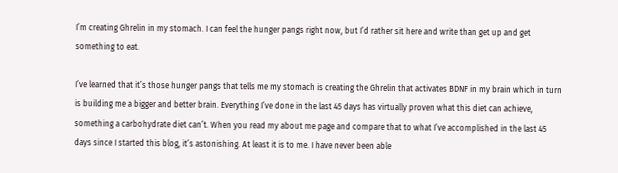I’m creating Ghrelin in my stomach. I can feel the hunger pangs right now, but I’d rather sit here and write than get up and get something to eat.

I’ve learned that it’s those hunger pangs that tells me my stomach is creating the Ghrelin that activates BDNF in my brain which in turn is building me a bigger and better brain. Everything I’ve done in the last 45 days has virtually proven what this diet can achieve, something a carbohydrate diet can’t. When you read my about me page and compare that to what I’ve accomplished in the last 45 days since I started this blog, it’s astonishing. At least it is to me. I have never been able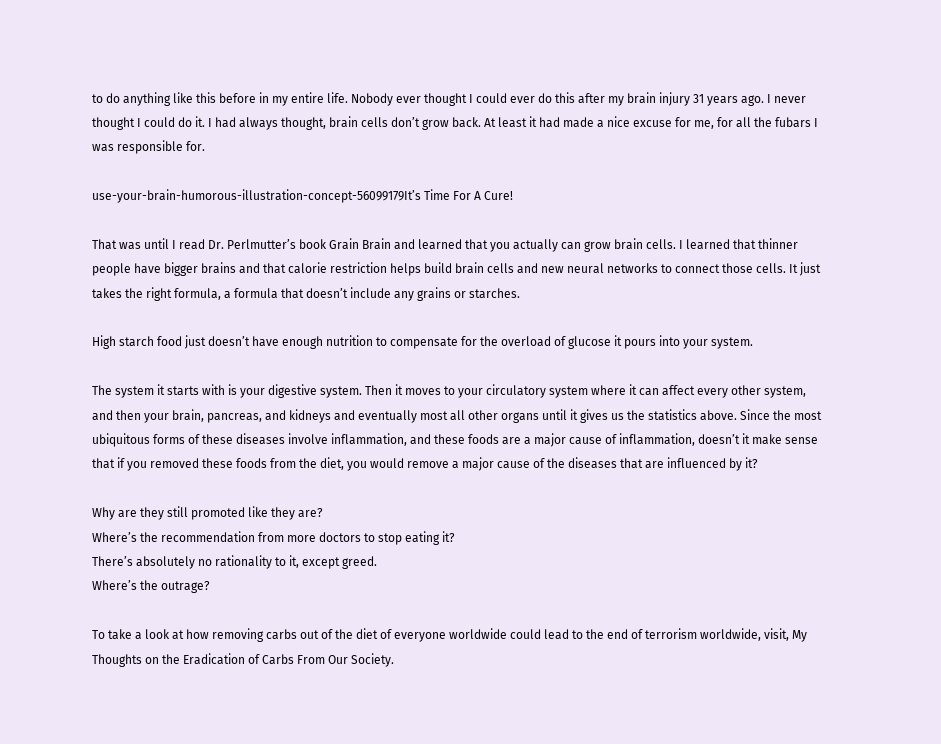to do anything like this before in my entire life. Nobody ever thought I could ever do this after my brain injury 31 years ago. I never thought I could do it. I had always thought, brain cells don’t grow back. At least it had made a nice excuse for me, for all the fubars I was responsible for.

use-your-brain-humorous-illustration-concept-56099179It’s Time For A Cure!

That was until I read Dr. Perlmutter’s book Grain Brain and learned that you actually can grow brain cells. I learned that thinner people have bigger brains and that calorie restriction helps build brain cells and new neural networks to connect those cells. It just takes the right formula, a formula that doesn’t include any grains or starches.

High starch food just doesn’t have enough nutrition to compensate for the overload of glucose it pours into your system.

The system it starts with is your digestive system. Then it moves to your circulatory system where it can affect every other system, and then your brain, pancreas, and kidneys and eventually most all other organs until it gives us the statistics above. Since the most ubiquitous forms of these diseases involve inflammation, and these foods are a major cause of inflammation, doesn’t it make sense that if you removed these foods from the diet, you would remove a major cause of the diseases that are influenced by it?

Why are they still promoted like they are?
Where’s the recommendation from more doctors to stop eating it?
There’s absolutely no rationality to it, except greed.
Where’s the outrage?

To take a look at how removing carbs out of the diet of everyone worldwide could lead to the end of terrorism worldwide, visit, My Thoughts on the Eradication of Carbs From Our Society.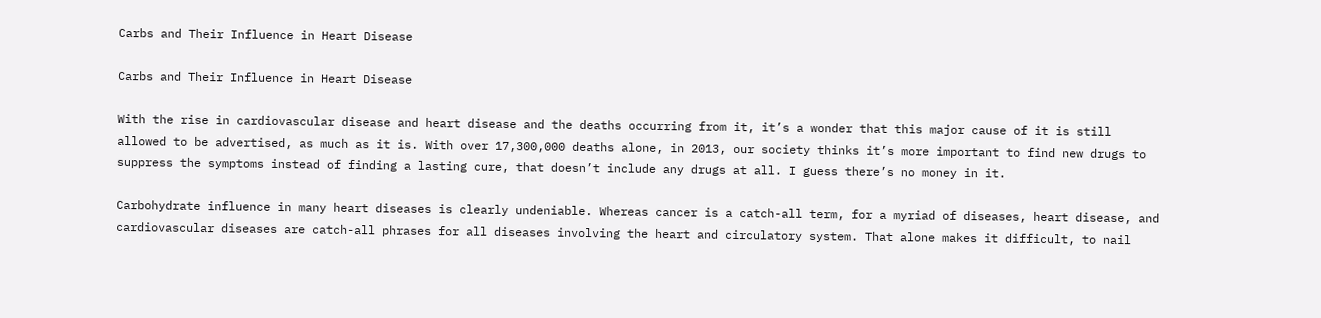Carbs and Their Influence in Heart Disease

Carbs and Their Influence in Heart Disease

With the rise in cardiovascular disease and heart disease and the deaths occurring from it, it’s a wonder that this major cause of it is still allowed to be advertised, as much as it is. With over 17,300,000 deaths alone, in 2013, our society thinks it’s more important to find new drugs to suppress the symptoms instead of finding a lasting cure, that doesn’t include any drugs at all. I guess there’s no money in it.

Carbohydrate influence in many heart diseases is clearly undeniable. Whereas cancer is a catch-all term, for a myriad of diseases, heart disease, and cardiovascular diseases are catch-all phrases for all diseases involving the heart and circulatory system. That alone makes it difficult, to nail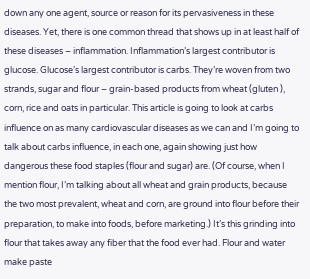down any one agent, source or reason for its pervasiveness in these diseases. Yet, there is one common thread that shows up in at least half of these diseases – inflammation. Inflammation’s largest contributor is glucose. Glucose’s largest contributor is carbs. They’re woven from two strands, sugar and flour – grain-based products from wheat (gluten ), corn, rice and oats in particular. This article is going to look at carbs influence on as many cardiovascular diseases as we can and I’m going to talk about carbs influence, in each one, again showing just how dangerous these food staples (flour and sugar) are. (Of course, when I mention flour, I’m talking about all wheat and grain products, because the two most prevalent, wheat and corn, are ground into flour before their preparation, to make into foods, before marketing.) It’s this grinding into flour that takes away any fiber that the food ever had. Flour and water make paste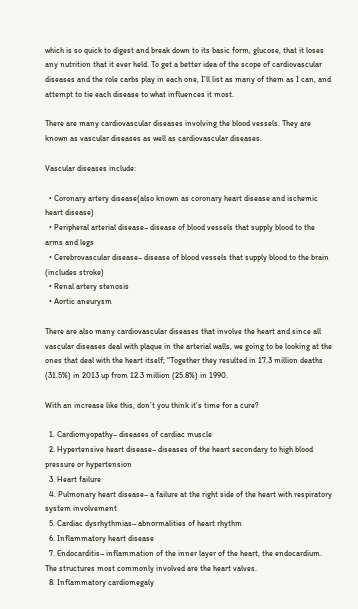which is so quick to digest and break down to its basic form, glucose, that it loses any nutrition that it ever held. To get a better idea of the scope of cardiovascular diseases and the role carbs play in each one, I’ll list as many of them as I can, and attempt to tie each disease to what influences it most.

There are many cardiovascular diseases involving the blood vessels. They are known as vascular diseases as well as cardiovascular diseases.

Vascular diseases include:

  • Coronary artery disease(also known as coronary heart disease and ischemic heart disease)
  • Peripheral arterial disease– disease of blood vessels that supply blood to the arms and legs
  • Cerebrovascular disease– disease of blood vessels that supply blood to the brain (includes stroke)
  • Renal artery stenosis
  • Aortic aneurysm

There are also many cardiovascular diseases that involve the heart and since all vascular diseases deal with plaque in the arterial walls, we going to be looking at the ones that deal with the heart itself; “Together they resulted in 17.3 million deaths (31.5%) in 2013 up from 12.3 million (25.8%) in 1990.

With an increase like this, don’t you think it’s time for a cure?

  1. Cardiomyopathy– diseases of cardiac muscle
  2. Hypertensive heart disease– diseases of the heart secondary to high blood pressure or hypertension
  3. Heart failure
  4. Pulmonary heart disease– a failure at the right side of the heart with respiratory system involvement
  5. Cardiac dysrhythmias– abnormalities of heart rhythm
  6. Inflammatory heart disease
  7. Endocarditis– inflammation of the inner layer of the heart, the endocardium. The structures most commonly involved are the heart valves.
  8. Inflammatory cardiomegaly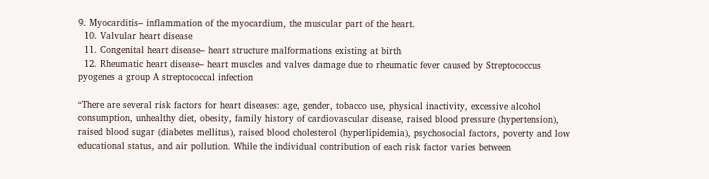9. Myocarditis– inflammation of the myocardium, the muscular part of the heart.
  10. Valvular heart disease
  11. Congenital heart disease– heart structure malformations existing at birth
  12. Rheumatic heart disease– heart muscles and valves damage due to rheumatic fever caused by Streptococcus pyogenes a group A streptococcal infection

“There are several risk factors for heart diseases: age, gender, tobacco use, physical inactivity, excessive alcohol consumption, unhealthy diet, obesity, family history of cardiovascular disease, raised blood pressure (hypertension), raised blood sugar (diabetes mellitus), raised blood cholesterol (hyperlipidemia), psychosocial factors, poverty and low educational status, and air pollution. While the individual contribution of each risk factor varies between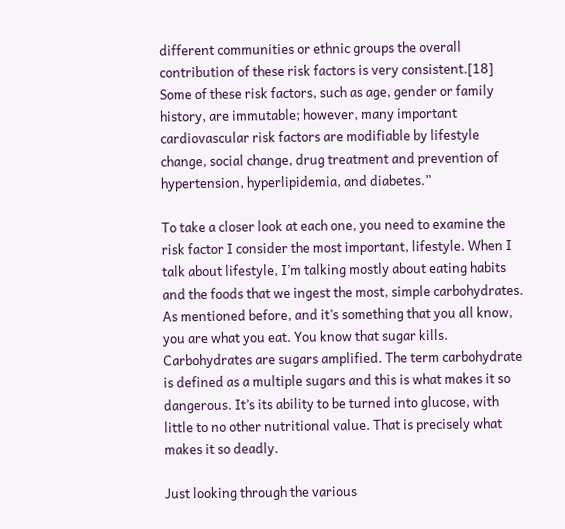different communities or ethnic groups the overall contribution of these risk factors is very consistent.[18] Some of these risk factors, such as age, gender or family history, are immutable; however, many important cardiovascular risk factors are modifiable by lifestyle change, social change, drug treatment and prevention of hypertension, hyperlipidemia, and diabetes.”

To take a closer look at each one, you need to examine the risk factor I consider the most important, lifestyle. When I talk about lifestyle, I’m talking mostly about eating habits and the foods that we ingest the most, simple carbohydrates. As mentioned before, and it’s something that you all know, you are what you eat. You know that sugar kills. Carbohydrates are sugars amplified. The term carbohydrate is defined as a multiple sugars and this is what makes it so dangerous. It’s its ability to be turned into glucose, with little to no other nutritional value. That is precisely what makes it so deadly.

Just looking through the various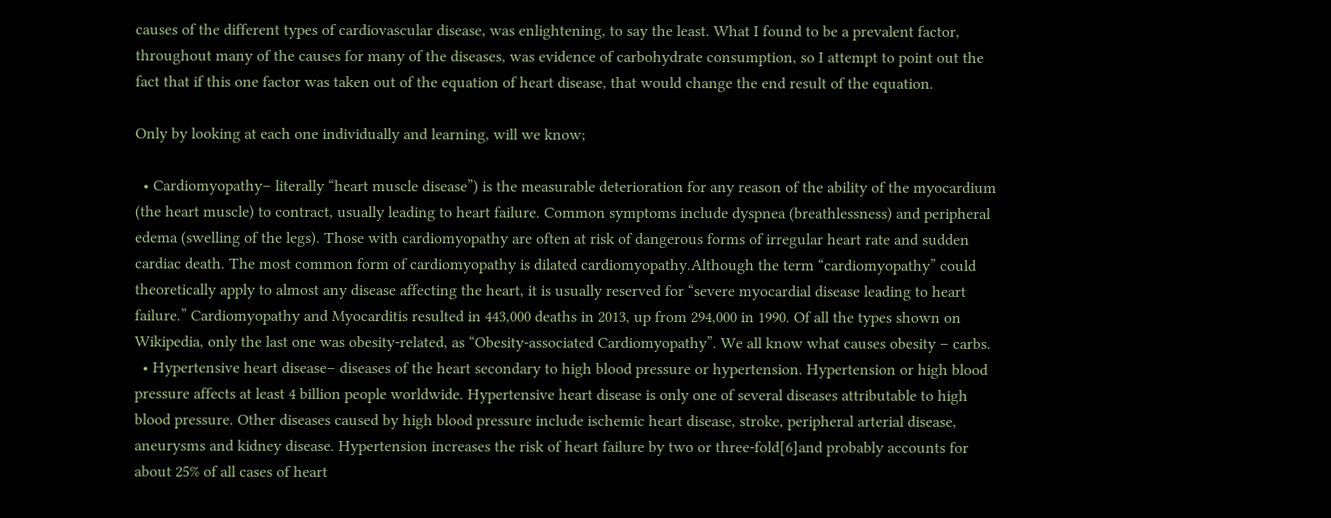causes of the different types of cardiovascular disease, was enlightening, to say the least. What I found to be a prevalent factor, throughout many of the causes for many of the diseases, was evidence of carbohydrate consumption, so I attempt to point out the fact that if this one factor was taken out of the equation of heart disease, that would change the end result of the equation.

Only by looking at each one individually and learning, will we know;

  • Cardiomyopathy– literally “heart muscle disease”) is the measurable deterioration for any reason of the ability of the myocardium (the heart muscle) to contract, usually leading to heart failure. Common symptoms include dyspnea (breathlessness) and peripheral edema (swelling of the legs). Those with cardiomyopathy are often at risk of dangerous forms of irregular heart rate and sudden cardiac death. The most common form of cardiomyopathy is dilated cardiomyopathy.Although the term “cardiomyopathy” could theoretically apply to almost any disease affecting the heart, it is usually reserved for “severe myocardial disease leading to heart failure.” Cardiomyopathy and Myocarditis resulted in 443,000 deaths in 2013, up from 294,000 in 1990. Of all the types shown on Wikipedia, only the last one was obesity-related, as “Obesity-associated Cardiomyopathy”. We all know what causes obesity – carbs.
  • Hypertensive heart disease– diseases of the heart secondary to high blood pressure or hypertension. Hypertension or high blood pressure affects at least 4 billion people worldwide. Hypertensive heart disease is only one of several diseases attributable to high blood pressure. Other diseases caused by high blood pressure include ischemic heart disease, stroke, peripheral arterial disease, aneurysms and kidney disease. Hypertension increases the risk of heart failure by two or three-fold[6]and probably accounts for about 25% of all cases of heart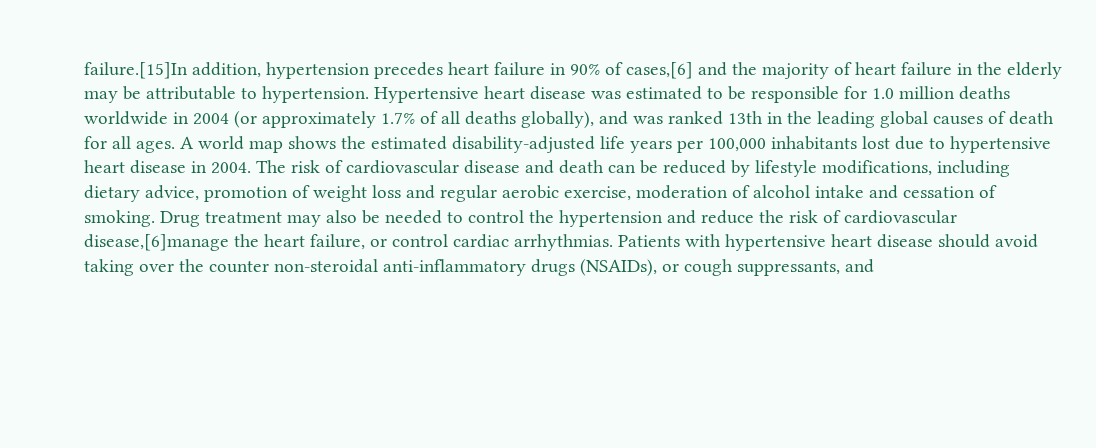failure.[15]In addition, hypertension precedes heart failure in 90% of cases,[6] and the majority of heart failure in the elderly may be attributable to hypertension. Hypertensive heart disease was estimated to be responsible for 1.0 million deaths worldwide in 2004 (or approximately 1.7% of all deaths globally), and was ranked 13th in the leading global causes of death for all ages. A world map shows the estimated disability-adjusted life years per 100,000 inhabitants lost due to hypertensive heart disease in 2004. The risk of cardiovascular disease and death can be reduced by lifestyle modifications, including dietary advice, promotion of weight loss and regular aerobic exercise, moderation of alcohol intake and cessation of smoking. Drug treatment may also be needed to control the hypertension and reduce the risk of cardiovascular disease,[6]manage the heart failure, or control cardiac arrhythmias. Patients with hypertensive heart disease should avoid taking over the counter non-steroidal anti-inflammatory drugs (NSAIDs), or cough suppressants, and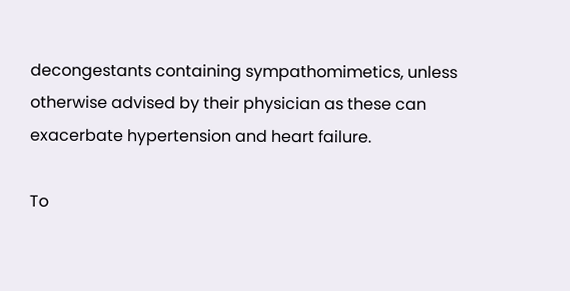decongestants containing sympathomimetics, unless otherwise advised by their physician as these can exacerbate hypertension and heart failure.

To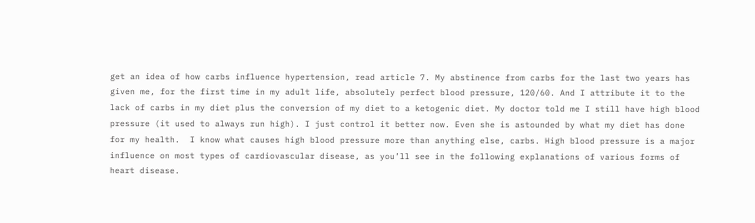get an idea of how carbs influence hypertension, read article 7. My abstinence from carbs for the last two years has given me, for the first time in my adult life, absolutely perfect blood pressure, 120/60. And I attribute it to the lack of carbs in my diet plus the conversion of my diet to a ketogenic diet. My doctor told me I still have high blood pressure (it used to always run high). I just control it better now. Even she is astounded by what my diet has done for my health.  I know what causes high blood pressure more than anything else, carbs. High blood pressure is a major influence on most types of cardiovascular disease, as you’ll see in the following explanations of various forms of heart disease.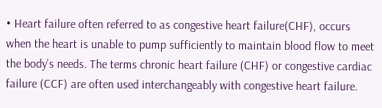• Heart failure often referred to as congestive heart failure(CHF), occurs when the heart is unable to pump sufficiently to maintain blood flow to meet the body’s needs. The terms chronic heart failure (CHF) or congestive cardiac failure (CCF) are often used interchangeably with congestive heart failure.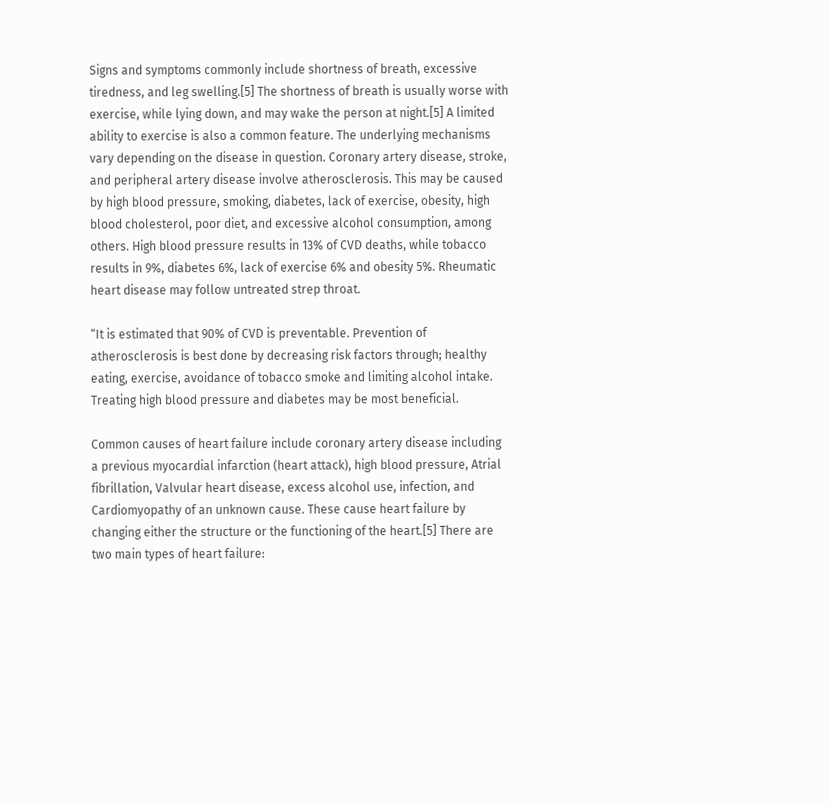Signs and symptoms commonly include shortness of breath, excessive tiredness, and leg swelling.[5] The shortness of breath is usually worse with exercise, while lying down, and may wake the person at night.[5] A limited ability to exercise is also a common feature. The underlying mechanisms vary depending on the disease in question. Coronary artery disease, stroke, and peripheral artery disease involve atherosclerosis. This may be caused by high blood pressure, smoking, diabetes, lack of exercise, obesity, high blood cholesterol, poor diet, and excessive alcohol consumption, among others. High blood pressure results in 13% of CVD deaths, while tobacco results in 9%, diabetes 6%, lack of exercise 6% and obesity 5%. Rheumatic heart disease may follow untreated strep throat.

“It is estimated that 90% of CVD is preventable. Prevention of atherosclerosis is best done by decreasing risk factors through; healthy eating, exercise, avoidance of tobacco smoke and limiting alcohol intake.  Treating high blood pressure and diabetes may be most beneficial.

Common causes of heart failure include coronary artery disease including a previous myocardial infarction (heart attack), high blood pressure, Atrial fibrillation, Valvular heart disease, excess alcohol use, infection, and Cardiomyopathy of an unknown cause. These cause heart failure by changing either the structure or the functioning of the heart.[5] There are two main types of heart failure: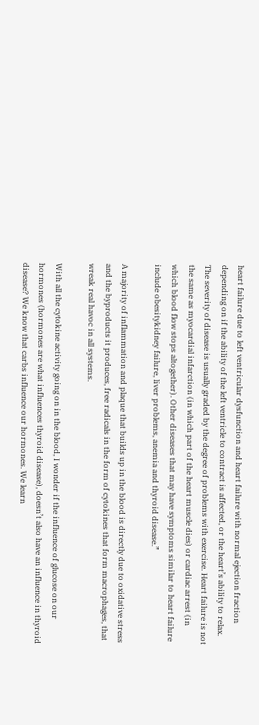heart failure due to left ventricular dysfunction and heart failure with normal ejection fraction depending on if the ability of the left ventricle to contract is affected, or the heart’s ability to relax.  The severity of disease is usually graded by the degree of problems with exercise. Heart failure is not the same as myocardial infarction (in which part of the heart muscle dies) or cardiac arrest (in which blood flow stops altogether). Other diseases that may have symptoms similar to heart failure include obesitykidney failure, liver problems, anemia and thyroid disease.”

A majority of inflammation and plaque that builds up in the blood is directly due to oxidative stress and the byproducts it produces, free radicals in the form of cytokines that form macrophages, that wreak real havoc in all systems.

With all the cytokine activity going on in the blood, I wonder if the influence of glucose on our hormones (hormones are what influences thyroid disease), doesn’t also have an influence in thyroid disease? We know that carbs influence our hormones. We learn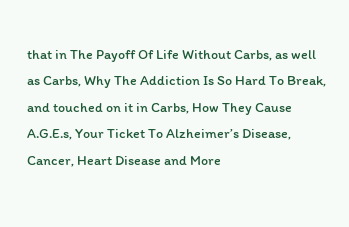that in The Payoff Of Life Without Carbs, as well as Carbs, Why The Addiction Is So Hard To Break,  and touched on it in Carbs, How They Cause A.G.E.s, Your Ticket To Alzheimer’s Disease, Cancer, Heart Disease and More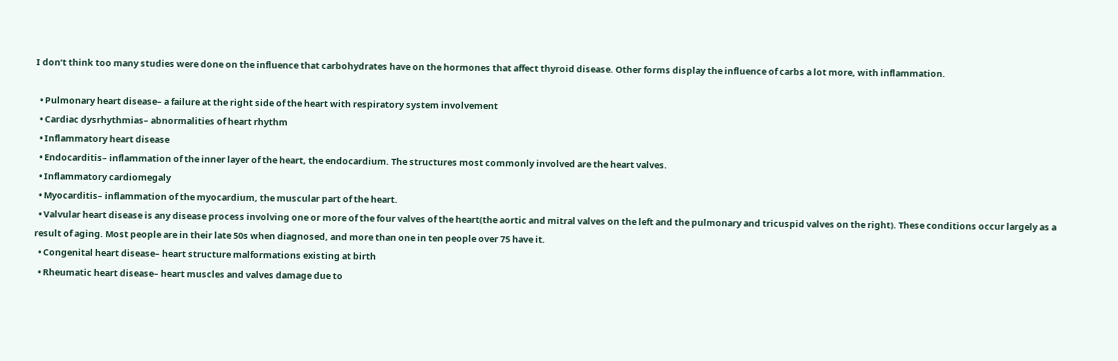I don’t think too many studies were done on the influence that carbohydrates have on the hormones that affect thyroid disease. Other forms display the influence of carbs a lot more, with inflammation.

  • Pulmonary heart disease– a failure at the right side of the heart with respiratory system involvement
  • Cardiac dysrhythmias– abnormalities of heart rhythm
  • Inflammatory heart disease
  • Endocarditis– inflammation of the inner layer of the heart, the endocardium. The structures most commonly involved are the heart valves.
  • Inflammatory cardiomegaly
  • Myocarditis– inflammation of the myocardium, the muscular part of the heart.
  • Valvular heart disease is any disease process involving one or more of the four valves of the heart(the aortic and mitral valves on the left and the pulmonary and tricuspid valves on the right). These conditions occur largely as a result of aging. Most people are in their late 50s when diagnosed, and more than one in ten people over 75 have it.
  • Congenital heart disease– heart structure malformations existing at birth
  • Rheumatic heart disease– heart muscles and valves damage due to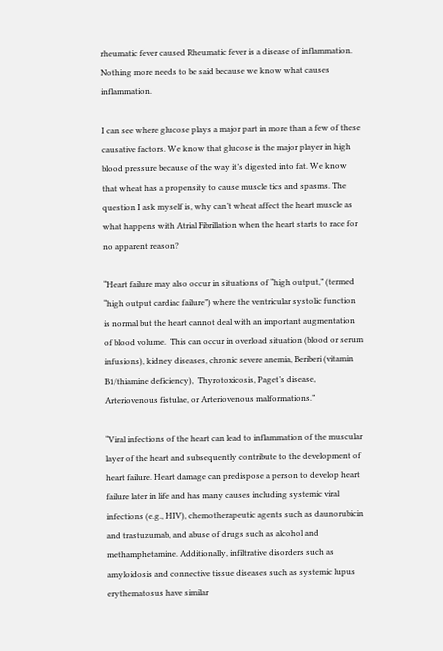rheumatic fever caused Rheumatic fever is a disease of inflammation. Nothing more needs to be said because we know what causes inflammation.

I can see where glucose plays a major part in more than a few of these causative factors. We know that glucose is the major player in high blood pressure because of the way it’s digested into fat. We know that wheat has a propensity to cause muscle tics and spasms. The question I ask myself is, why can’t wheat affect the heart muscle as what happens with Atrial Fibrillation when the heart starts to race for no apparent reason?

“Heart failure may also occur in situations of “high output,” (termed “high output cardiac failure”) where the ventricular systolic function is normal but the heart cannot deal with an important augmentation of blood volume.  This can occur in overload situation (blood or serum infusions), kidney diseases, chronic severe anemia, Beriberi (vitamin B1/thiamine deficiency),  Thyrotoxicosis, Paget’s disease, Arteriovenous fistulae, or Arteriovenous malformations.”

“Viral infections of the heart can lead to inflammation of the muscular layer of the heart and subsequently contribute to the development of heart failure. Heart damage can predispose a person to develop heart failure later in life and has many causes including systemic viral infections (e.g., HIV), chemotherapeutic agents such as daunorubicin and trastuzumab, and abuse of drugs such as alcohol and methamphetamine. Additionally, infiltrative disorders such as amyloidosis and connective tissue diseases such as systemic lupus erythematosus have similar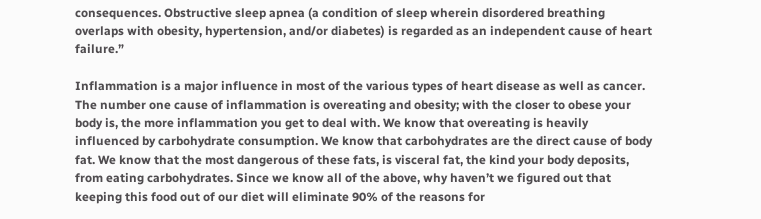consequences. Obstructive sleep apnea (a condition of sleep wherein disordered breathing overlaps with obesity, hypertension, and/or diabetes) is regarded as an independent cause of heart failure.”

Inflammation is a major influence in most of the various types of heart disease as well as cancer. The number one cause of inflammation is overeating and obesity; with the closer to obese your body is, the more inflammation you get to deal with. We know that overeating is heavily influenced by carbohydrate consumption. We know that carbohydrates are the direct cause of body fat. We know that the most dangerous of these fats, is visceral fat, the kind your body deposits, from eating carbohydrates. Since we know all of the above, why haven’t we figured out that keeping this food out of our diet will eliminate 90% of the reasons for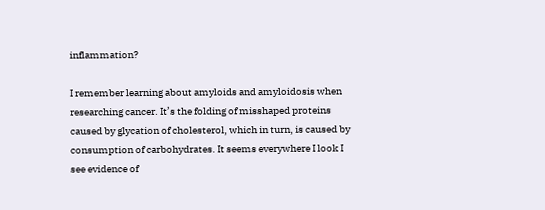inflammation?

I remember learning about amyloids and amyloidosis when researching cancer. It’s the folding of misshaped proteins caused by glycation of cholesterol, which in turn, is caused by consumption of carbohydrates. It seems everywhere I look I see evidence of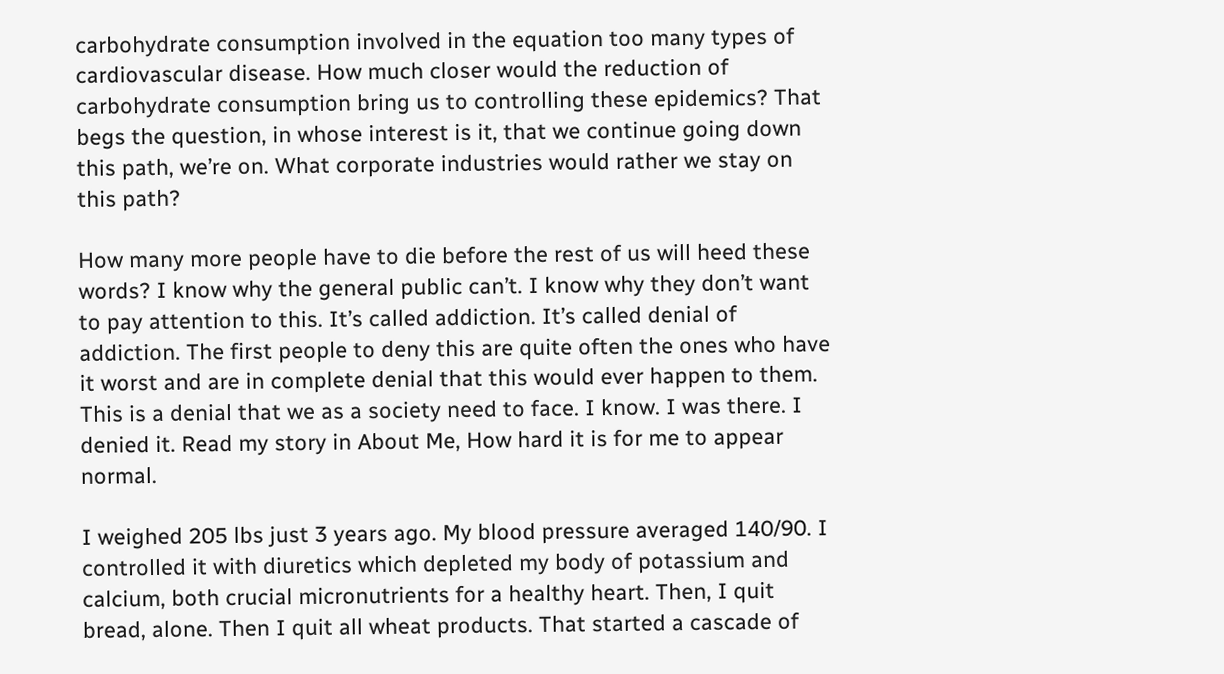carbohydrate consumption involved in the equation too many types of cardiovascular disease. How much closer would the reduction of carbohydrate consumption bring us to controlling these epidemics? That begs the question, in whose interest is it, that we continue going down this path, we’re on. What corporate industries would rather we stay on this path?

How many more people have to die before the rest of us will heed these words? I know why the general public can’t. I know why they don’t want to pay attention to this. It’s called addiction. It’s called denial of addiction. The first people to deny this are quite often the ones who have it worst and are in complete denial that this would ever happen to them. This is a denial that we as a society need to face. I know. I was there. I denied it. Read my story in About Me, How hard it is for me to appear normal.

I weighed 205 lbs just 3 years ago. My blood pressure averaged 140/90. I controlled it with diuretics which depleted my body of potassium and calcium, both crucial micronutrients for a healthy heart. Then, I quit bread, alone. Then I quit all wheat products. That started a cascade of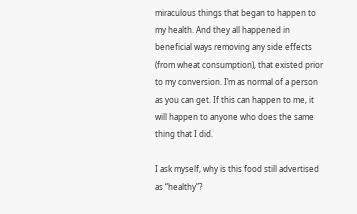miraculous things that began to happen to my health. And they all happened in beneficial ways removing any side effects (from wheat consumption), that existed prior to my conversion. I’m as normal of a person as you can get. If this can happen to me, it will happen to anyone who does the same thing that I did.

I ask myself, why is this food still advertised as “healthy”?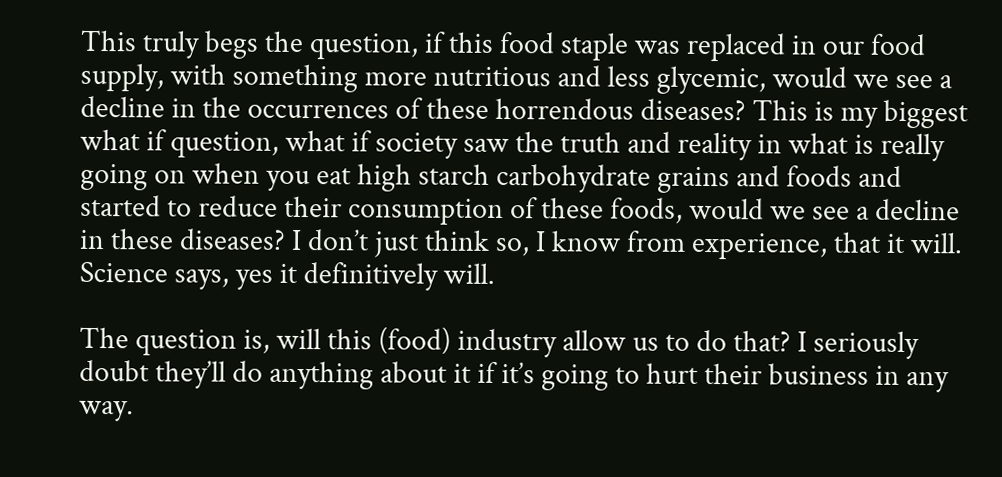This truly begs the question, if this food staple was replaced in our food supply, with something more nutritious and less glycemic, would we see a decline in the occurrences of these horrendous diseases? This is my biggest what if question, what if society saw the truth and reality in what is really going on when you eat high starch carbohydrate grains and foods and started to reduce their consumption of these foods, would we see a decline in these diseases? I don’t just think so, I know from experience, that it will. Science says, yes it definitively will.

The question is, will this (food) industry allow us to do that? I seriously doubt they’ll do anything about it if it’s going to hurt their business in any way.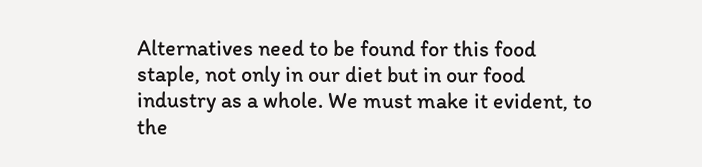Alternatives need to be found for this food staple, not only in our diet but in our food industry as a whole. We must make it evident, to the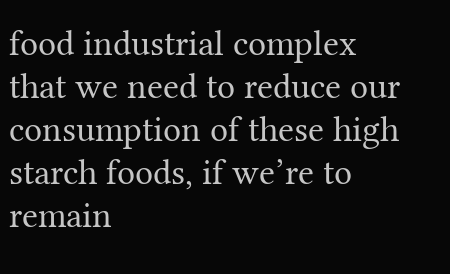food industrial complex that we need to reduce our consumption of these high starch foods, if we’re to remain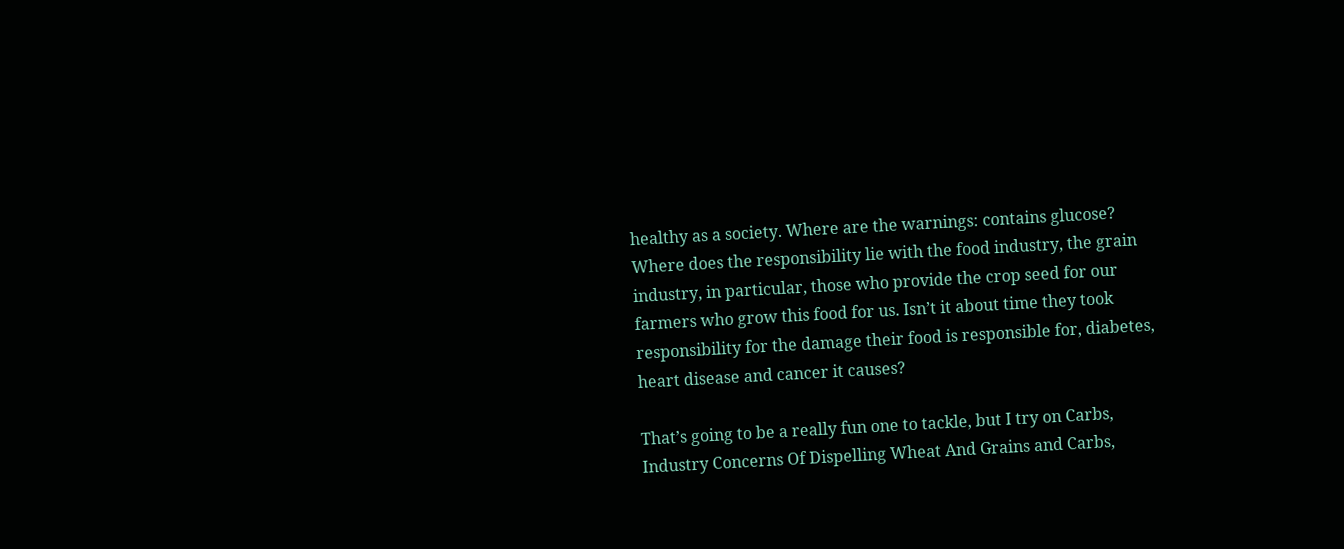healthy as a society. Where are the warnings: contains glucose? Where does the responsibility lie with the food industry, the grain industry, in particular, those who provide the crop seed for our farmers who grow this food for us. Isn’t it about time they took responsibility for the damage their food is responsible for, diabetes, heart disease and cancer it causes?

That’s going to be a really fun one to tackle, but I try on Carbs, Industry Concerns Of Dispelling Wheat And Grains and Carbs,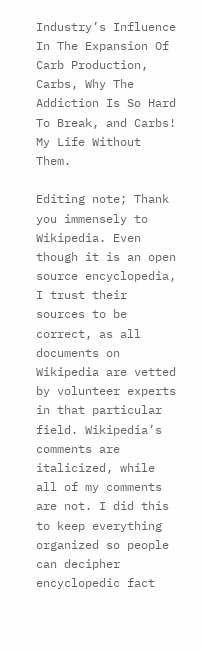Industry’s Influence In The Expansion Of Carb Production, Carbs, Why The Addiction Is So Hard To Break, and Carbs! My Life Without Them.

Editing note; Thank you immensely to Wikipedia. Even though it is an open source encyclopedia, I trust their sources to be correct, as all documents on Wikipedia are vetted by volunteer experts in that particular field. Wikipedia’s comments are italicized, while all of my comments are not. I did this to keep everything organized so people can decipher encyclopedic fact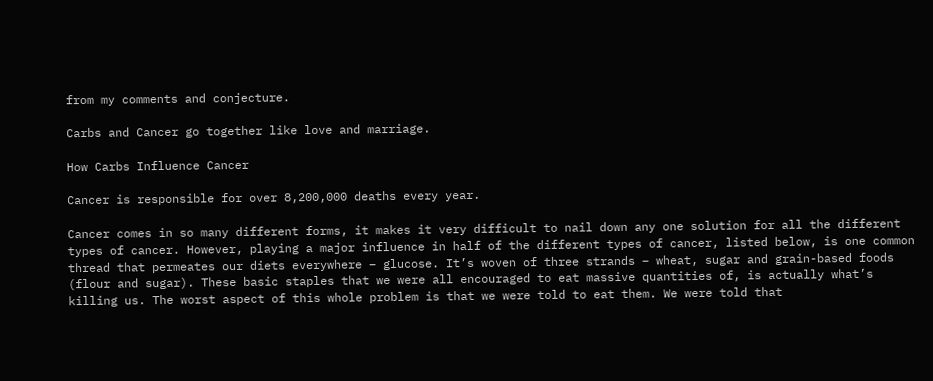from my comments and conjecture.

Carbs and Cancer go together like love and marriage.

How Carbs Influence Cancer

Cancer is responsible for over 8,200,000 deaths every year.

Cancer comes in so many different forms, it makes it very difficult to nail down any one solution for all the different types of cancer. However, playing a major influence in half of the different types of cancer, listed below, is one common thread that permeates our diets everywhere – glucose. It’s woven of three strands – wheat, sugar and grain-based foods (flour and sugar). These basic staples that we were all encouraged to eat massive quantities of, is actually what’s killing us. The worst aspect of this whole problem is that we were told to eat them. We were told that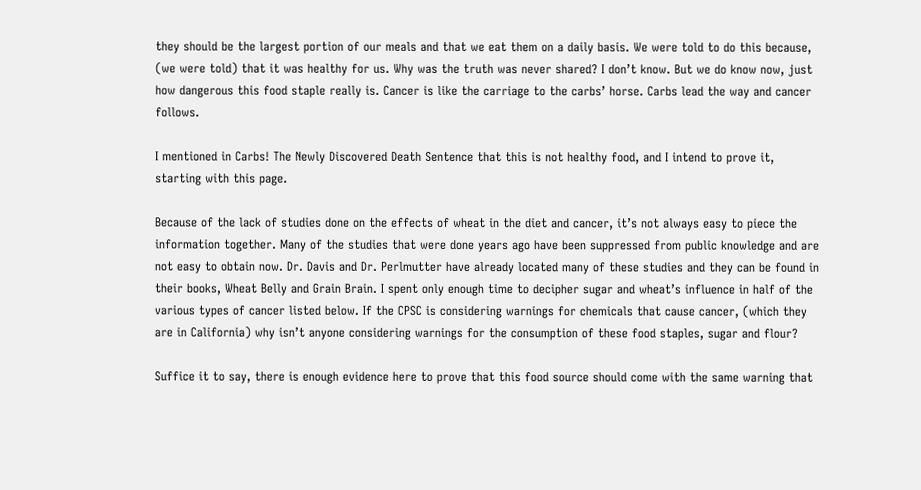they should be the largest portion of our meals and that we eat them on a daily basis. We were told to do this because, (we were told) that it was healthy for us. Why was the truth was never shared? I don’t know. But we do know now, just how dangerous this food staple really is. Cancer is like the carriage to the carbs’ horse. Carbs lead the way and cancer follows.

I mentioned in Carbs! The Newly Discovered Death Sentence that this is not healthy food, and I intend to prove it, starting with this page.

Because of the lack of studies done on the effects of wheat in the diet and cancer, it’s not always easy to piece the information together. Many of the studies that were done years ago have been suppressed from public knowledge and are not easy to obtain now. Dr. Davis and Dr. Perlmutter have already located many of these studies and they can be found in their books, Wheat Belly and Grain Brain. I spent only enough time to decipher sugar and wheat’s influence in half of the various types of cancer listed below. If the CPSC is considering warnings for chemicals that cause cancer, (which they are in California) why isn’t anyone considering warnings for the consumption of these food staples, sugar and flour?

Suffice it to say, there is enough evidence here to prove that this food source should come with the same warning that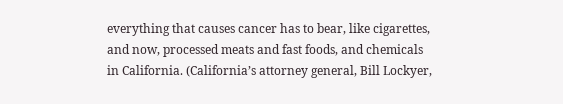everything that causes cancer has to bear, like cigarettes, and now, processed meats and fast foods, and chemicals in California. (California’s attorney general, Bill Lockyer,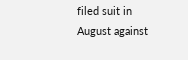filed suit in August against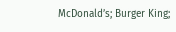McDonald’s; Burger King;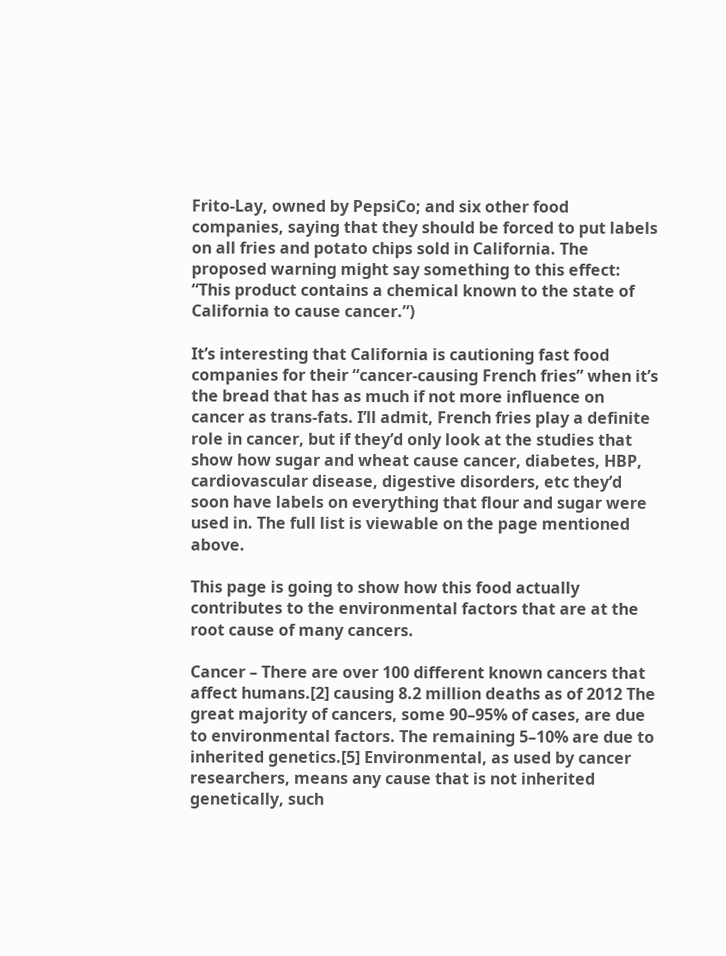Frito-Lay, owned by PepsiCo; and six other food companies, saying that they should be forced to put labels on all fries and potato chips sold in California. The proposed warning might say something to this effect: “This product contains a chemical known to the state of California to cause cancer.”)

It’s interesting that California is cautioning fast food companies for their “cancer-causing French fries” when it’s the bread that has as much if not more influence on cancer as trans-fats. I’ll admit, French fries play a definite role in cancer, but if they’d only look at the studies that show how sugar and wheat cause cancer, diabetes, HBP, cardiovascular disease, digestive disorders, etc they’d soon have labels on everything that flour and sugar were used in. The full list is viewable on the page mentioned above.

This page is going to show how this food actually contributes to the environmental factors that are at the root cause of many cancers.

Cancer – There are over 100 different known cancers that affect humans.[2] causing 8.2 million deaths as of 2012 The great majority of cancers, some 90–95% of cases, are due to environmental factors. The remaining 5–10% are due to inherited genetics.[5] Environmental, as used by cancer researchers, means any cause that is not inherited genetically, such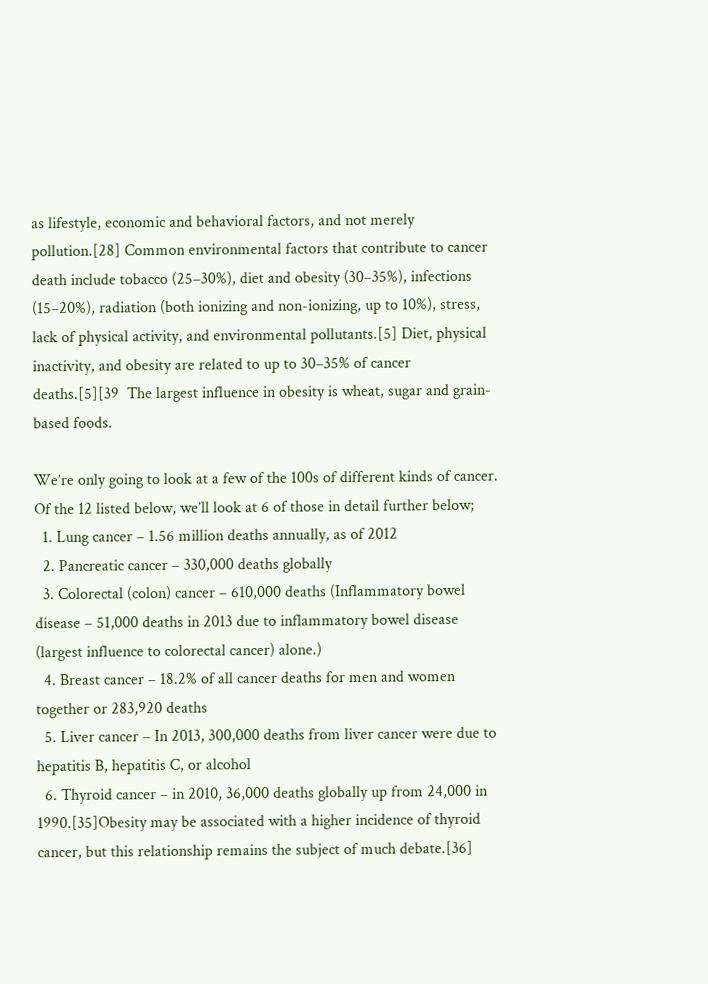as lifestyle, economic and behavioral factors, and not merely pollution.[28] Common environmental factors that contribute to cancer death include tobacco (25–30%), diet and obesity (30–35%), infections (15–20%), radiation (both ionizing and non-ionizing, up to 10%), stress, lack of physical activity, and environmental pollutants.[5] Diet, physical inactivity, and obesity are related to up to 30–35% of cancer deaths.[5][39  The largest influence in obesity is wheat, sugar and grain-based foods.

We’re only going to look at a few of the 100s of different kinds of cancer.
Of the 12 listed below, we’ll look at 6 of those in detail further below;
  1. Lung cancer – 1.56 million deaths annually, as of 2012
  2. Pancreatic cancer – 330,000 deaths globally
  3. Colorectal (colon) cancer – 610,000 deaths (Inflammatory bowel disease – 51,000 deaths in 2013 due to inflammatory bowel disease (largest influence to colorectal cancer) alone.)
  4. Breast cancer – 18.2% of all cancer deaths for men and women together or 283,920 deaths
  5. Liver cancer – In 2013, 300,000 deaths from liver cancer were due to hepatitis B, hepatitis C, or alcohol
  6. Thyroid cancer – in 2010, 36,000 deaths globally up from 24,000 in 1990.[35]Obesity may be associated with a higher incidence of thyroid cancer, but this relationship remains the subject of much debate.[36]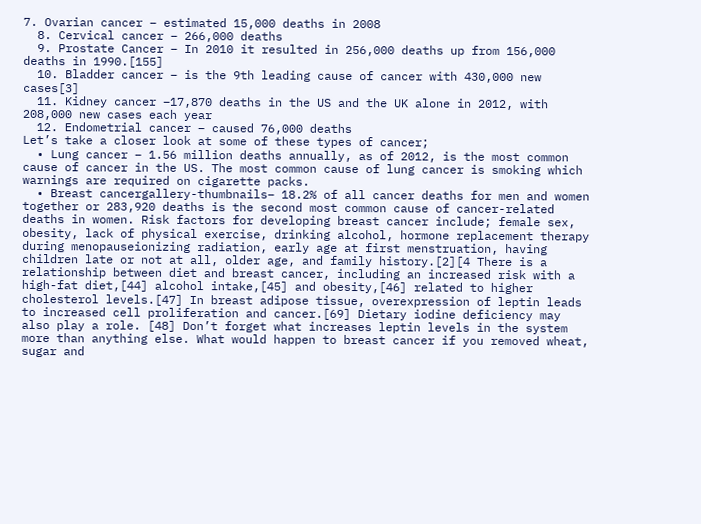7. Ovarian cancer – estimated 15,000 deaths in 2008
  8. Cervical cancer – 266,000 deaths
  9. Prostate Cancer – In 2010 it resulted in 256,000 deaths up from 156,000 deaths in 1990.[155]
  10. Bladder cancer – is the 9th leading cause of cancer with 430,000 new cases[3]
  11. Kidney cancer –17,870 deaths in the US and the UK alone in 2012, with 208,000 new cases each year
  12. Endometrial cancer – caused 76,000 deaths
Let’s take a closer look at some of these types of cancer;
  • Lung cancer – 1.56 million deaths annually, as of 2012, is the most common cause of cancer in the US. The most common cause of lung cancer is smoking which warnings are required on cigarette packs.
  • Breast cancergallery-thumbnails– 18.2% of all cancer deaths for men and women together or 283,920 deaths is the second most common cause of cancer-related deaths in women. Risk factors for developing breast cancer include; female sex, obesity, lack of physical exercise, drinking alcohol, hormone replacement therapy during menopauseionizing radiation, early age at first menstruation, having children late or not at all, older age, and family history.[2][4 There is a relationship between diet and breast cancer, including an increased risk with a high-fat diet,[44] alcohol intake,[45] and obesity,[46] related to higher cholesterol levels.[47] In breast adipose tissue, overexpression of leptin leads to increased cell proliferation and cancer.[69] Dietary iodine deficiency may also play a role. [48] Don’t forget what increases leptin levels in the system more than anything else. What would happen to breast cancer if you removed wheat, sugar and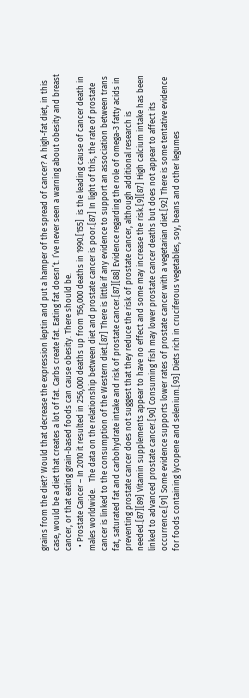grains from the diet? Would that decrease the expression leptin and put a hamper of the spread of cancer? A high-fat diet, in this case, would be a diet that creates a lot of fat. Carbs create fat. Eating fat doesn’t. I’ve never seen a warning about obesity and breast cancer, or that eating grain-based foods can cause obesity. There should be.
  • Prostate Cancer – In 2010 it resulted in 256,000 deaths up from 156,000 deaths in 1990.[155]  is the leading cause of cancer death in males worldwide.   The data on the relationship between diet and prostate cancer is poor.[87] In light of this, the rate of prostate cancer is linked to the consumption of the Western diet.[87] There is little if any evidence to support an association between trans fat, saturated fat and carbohydrate intake and risk of prostate cancer.[87][88] Evidence regarding the role of omega-3 fatty acids in preventing prostate cancer does not suggest that they reduce the risk of prostate cancer, although additional research is needed.[87][89] Vitamin supplements appear to have no effect and some may increase the risk.[9][87] High calcium intake has been linked to advanced prostate cancer.[90] Consuming fish may lower prostate cancer deaths but does not appear to affect its occurrence.[91] Some evidence supports lower rates of prostate cancer with a vegetarian diet.[92] There is some tentative evidence for foods containing lycopene and selenium.[93] Diets rich in cruciferous vegetables, soy, beans and other legumes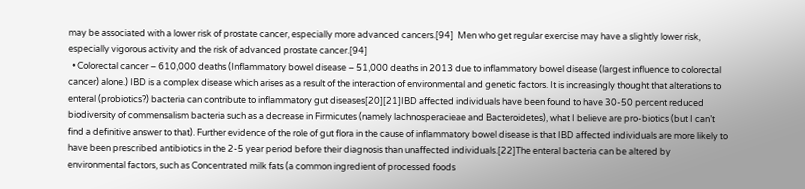may be associated with a lower risk of prostate cancer, especially more advanced cancers.[94]  Men who get regular exercise may have a slightly lower risk, especially vigorous activity and the risk of advanced prostate cancer.[94]
  • Colorectal cancer – 610,000 deaths (Inflammatory bowel disease – 51,000 deaths in 2013 due to inflammatory bowel disease (largest influence to colorectal cancer) alone.) IBD is a complex disease which arises as a result of the interaction of environmental and genetic factors. It is increasingly thought that alterations to enteral (probiotics?) bacteria can contribute to inflammatory gut diseases[20][21]IBD affected individuals have been found to have 30-50 percent reduced biodiversity of commensalism bacteria such as a decrease in Firmicutes (namely lachnosperacieae and Bacteroidetes), what I believe are pro-biotics (but I can’t find a definitive answer to that). Further evidence of the role of gut flora in the cause of inflammatory bowel disease is that IBD affected individuals are more likely to have been prescribed antibiotics in the 2-5 year period before their diagnosis than unaffected individuals.[22]The enteral bacteria can be altered by environmental factors, such as Concentrated milk fats (a common ingredient of processed foods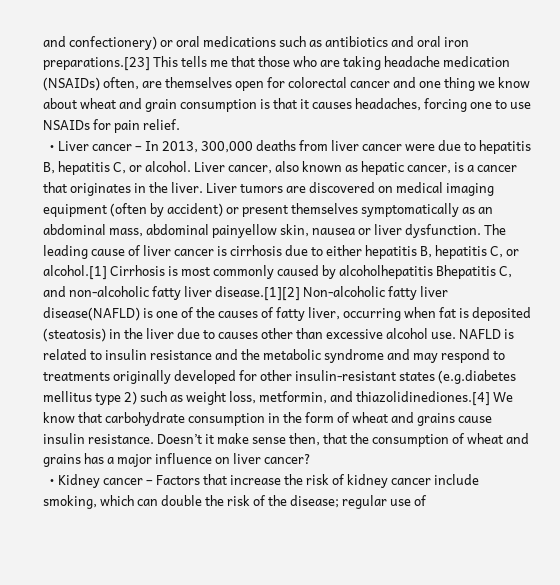and confectionery) or oral medications such as antibiotics and oral iron preparations.[23] This tells me that those who are taking headache medication (NSAIDs) often, are themselves open for colorectal cancer and one thing we know about wheat and grain consumption is that it causes headaches, forcing one to use NSAIDs for pain relief.
  • Liver cancer – In 2013, 300,000 deaths from liver cancer were due to hepatitis B, hepatitis C, or alcohol. Liver cancer, also known as hepatic cancer, is a cancer that originates in the liver. Liver tumors are discovered on medical imaging equipment (often by accident) or present themselves symptomatically as an abdominal mass, abdominal painyellow skin, nausea or liver dysfunction. The leading cause of liver cancer is cirrhosis due to either hepatitis B, hepatitis C, or alcohol.[1] Cirrhosis is most commonly caused by alcoholhepatitis Bhepatitis C, and non-alcoholic fatty liver disease.[1][2] Non-alcoholic fatty liver disease(NAFLD) is one of the causes of fatty liver, occurring when fat is deposited (steatosis) in the liver due to causes other than excessive alcohol use. NAFLD is related to insulin resistance and the metabolic syndrome and may respond to treatments originally developed for other insulin-resistant states (e.g.diabetes mellitus type 2) such as weight loss, metformin, and thiazolidinediones.[4] We know that carbohydrate consumption in the form of wheat and grains cause insulin resistance. Doesn’t it make sense then, that the consumption of wheat and grains has a major influence on liver cancer?
  • Kidney cancer – Factors that increase the risk of kidney cancer include smoking, which can double the risk of the disease; regular use of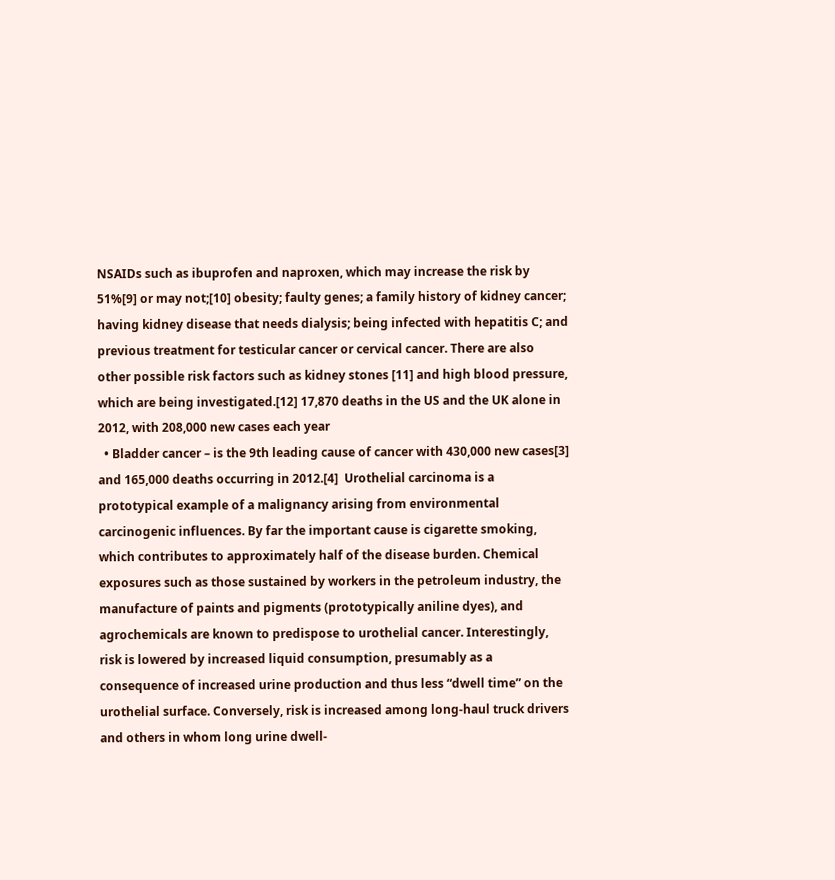NSAIDs such as ibuprofen and naproxen, which may increase the risk by 51%[9] or may not;[10] obesity; faulty genes; a family history of kidney cancer; having kidney disease that needs dialysis; being infected with hepatitis C; and previous treatment for testicular cancer or cervical cancer. There are also other possible risk factors such as kidney stones [11] and high blood pressure, which are being investigated.[12] 17,870 deaths in the US and the UK alone in 2012, with 208,000 new cases each year
  • Bladder cancer – is the 9th leading cause of cancer with 430,000 new cases[3] and 165,000 deaths occurring in 2012.[4]  Urothelial carcinoma is a prototypical example of a malignancy arising from environmental carcinogenic influences. By far the important cause is cigarette smoking, which contributes to approximately half of the disease burden. Chemical exposures such as those sustained by workers in the petroleum industry, the manufacture of paints and pigments (prototypically aniline dyes), and agrochemicals are known to predispose to urothelial cancer. Interestingly, risk is lowered by increased liquid consumption, presumably as a consequence of increased urine production and thus less “dwell time” on the urothelial surface. Conversely, risk is increased among long-haul truck drivers and others in whom long urine dwell-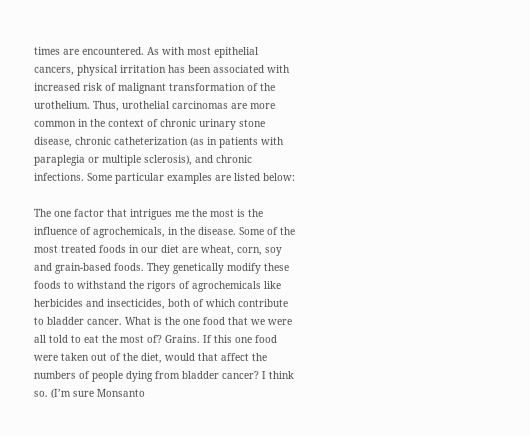times are encountered. As with most epithelial cancers, physical irritation has been associated with increased risk of malignant transformation of the urothelium. Thus, urothelial carcinomas are more common in the context of chronic urinary stone disease, chronic catheterization (as in patients with paraplegia or multiple sclerosis), and chronic infections. Some particular examples are listed below:

The one factor that intrigues me the most is the influence of agrochemicals, in the disease. Some of the most treated foods in our diet are wheat, corn, soy and grain-based foods. They genetically modify these foods to withstand the rigors of agrochemicals like herbicides and insecticides, both of which contribute to bladder cancer. What is the one food that we were all told to eat the most of? Grains. If this one food were taken out of the diet, would that affect the numbers of people dying from bladder cancer? I think so. (I’m sure Monsanto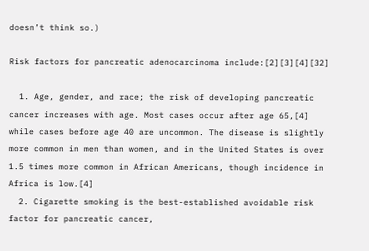doesn’t think so.)

Risk factors for pancreatic adenocarcinoma include:[2][3][4][32]

  1. Age, gender, and race; the risk of developing pancreatic cancer increases with age. Most cases occur after age 65,[4] while cases before age 40 are uncommon. The disease is slightly more common in men than women, and in the United States is over 1.5 times more common in African Americans, though incidence in Africa is low.[4]
  2. Cigarette smoking is the best-established avoidable risk factor for pancreatic cancer,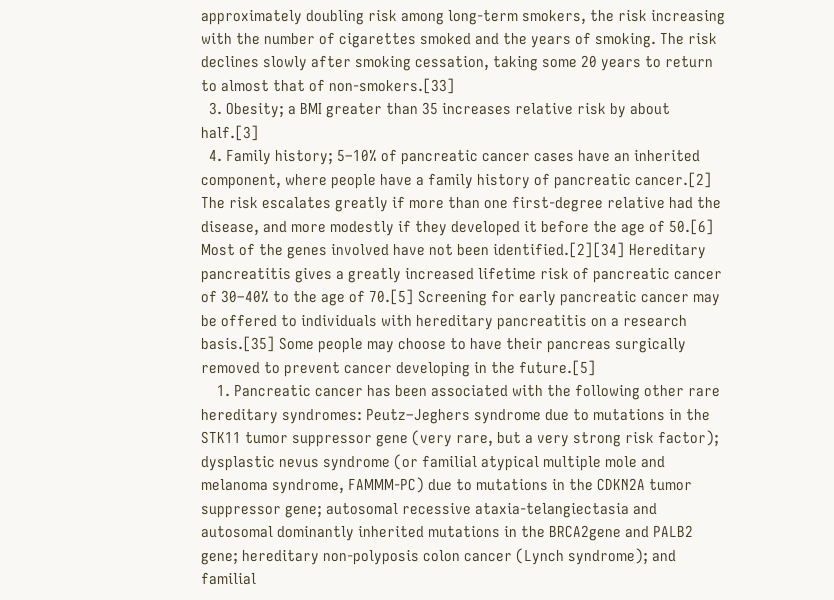approximately doubling risk among long-term smokers, the risk increasing with the number of cigarettes smoked and the years of smoking. The risk declines slowly after smoking cessation, taking some 20 years to return to almost that of non-smokers.[33]
  3. Obesity; a BMI greater than 35 increases relative risk by about half.[3]
  4. Family history; 5–10% of pancreatic cancer cases have an inherited component, where people have a family history of pancreatic cancer.[2] The risk escalates greatly if more than one first-degree relative had the disease, and more modestly if they developed it before the age of 50.[6] Most of the genes involved have not been identified.[2][34] Hereditary pancreatitis gives a greatly increased lifetime risk of pancreatic cancer of 30–40% to the age of 70.[5] Screening for early pancreatic cancer may be offered to individuals with hereditary pancreatitis on a research basis.[35] Some people may choose to have their pancreas surgically removed to prevent cancer developing in the future.[5]
    1. Pancreatic cancer has been associated with the following other rare hereditary syndromes: Peutz–Jeghers syndrome due to mutations in the STK11 tumor suppressor gene (very rare, but a very strong risk factor); dysplastic nevus syndrome (or familial atypical multiple mole and melanoma syndrome, FAMMM-PC) due to mutations in the CDKN2A tumor suppressor gene; autosomal recessive ataxia-telangiectasia and autosomal dominantly inherited mutations in the BRCA2gene and PALB2 gene; hereditary non-polyposis colon cancer (Lynch syndrome); and familial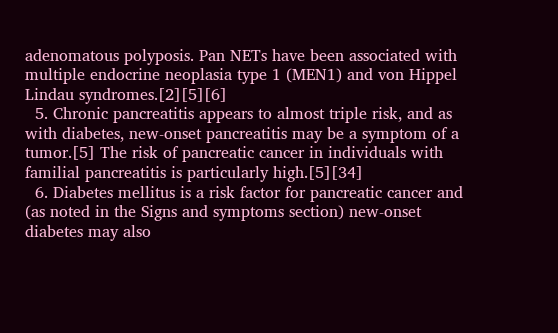adenomatous polyposis. Pan NETs have been associated with multiple endocrine neoplasia type 1 (MEN1) and von Hippel Lindau syndromes.[2][5][6]
  5. Chronic pancreatitis appears to almost triple risk, and as with diabetes, new-onset pancreatitis may be a symptom of a tumor.[5] The risk of pancreatic cancer in individuals with familial pancreatitis is particularly high.[5][34]
  6. Diabetes mellitus is a risk factor for pancreatic cancer and (as noted in the Signs and symptoms section) new-onset diabetes may also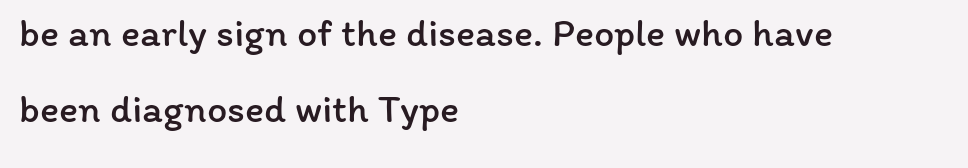be an early sign of the disease. People who have been diagnosed with Type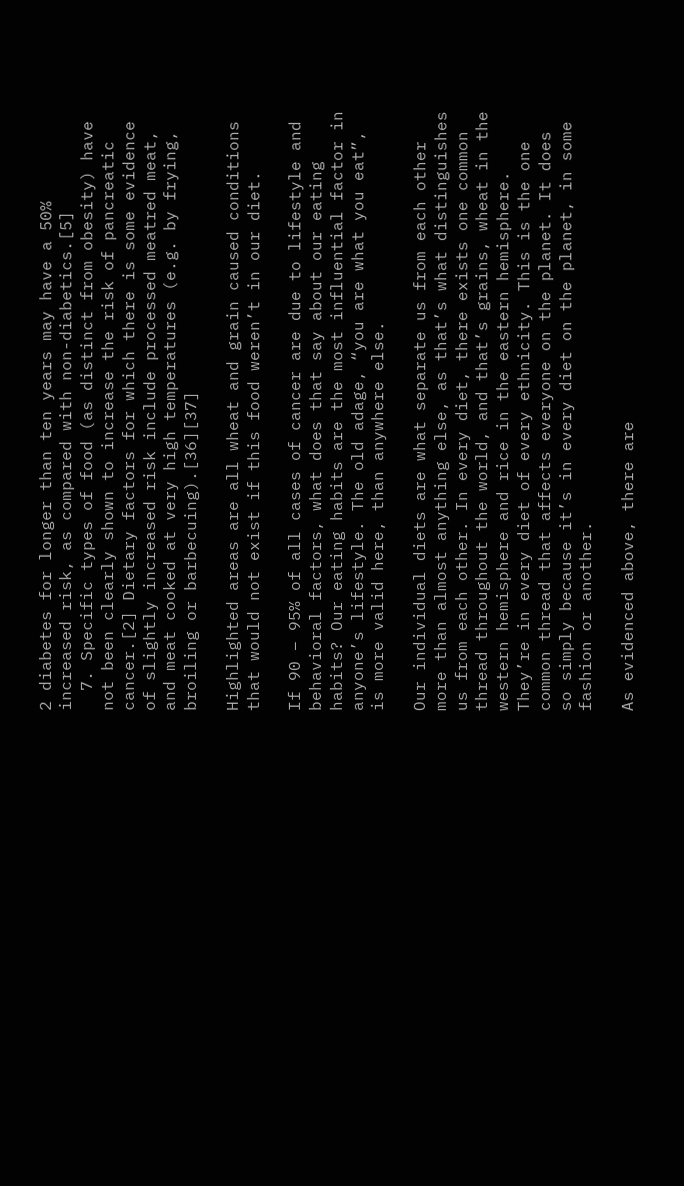2 diabetes for longer than ten years may have a 50% increased risk, as compared with non-diabetics.[5]
  7. Specific types of food (as distinct from obesity) have not been clearly shown to increase the risk of pancreatic cancer.[2] Dietary factors for which there is some evidence of slightly increased risk include processed meatred meat, and meat cooked at very high temperatures (e.g. by frying, broiling or barbecuing).[36][37]

Highlighted areas are all wheat and grain caused conditions that would not exist if this food weren’t in our diet.

If 90 – 95% of all cases of cancer are due to lifestyle and behavioral factors, what does that say about our eating habits? Our eating habits are the most influential factor in anyone’s lifestyle. The old adage, “you are what you eat”, is more valid here, than anywhere else.

Our individual diets are what separate us from each other more than almost anything else, as that’s what distinguishes us from each other. In every diet, there exists one common thread throughout the world, and that’s grains, wheat in the western hemisphere and rice in the eastern hemisphere. They’re in every diet of every ethnicity. This is the one common thread that affects everyone on the planet. It does so simply because it’s in every diet on the planet, in some fashion or another.

As evidenced above, there are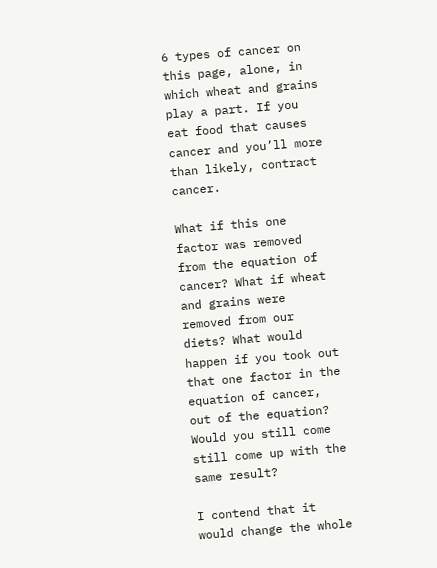6 types of cancer on this page, alone, in which wheat and grains play a part. If you eat food that causes cancer and you’ll more than likely, contract cancer.

What if this one factor was removed from the equation of cancer? What if wheat and grains were removed from our diets? What would happen if you took out that one factor in the equation of cancer, out of the equation? Would you still come still come up with the same result?

I contend that it would change the whole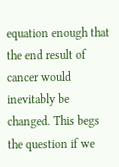equation enough that the end result of cancer would inevitably be changed. This begs the question if we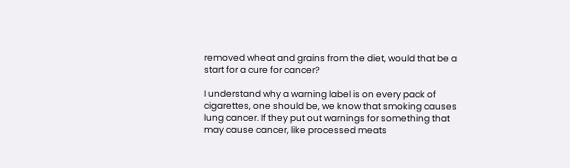removed wheat and grains from the diet, would that be a start for a cure for cancer?

I understand why a warning label is on every pack of cigarettes, one should be, we know that smoking causes lung cancer. If they put out warnings for something that may cause cancer, like processed meats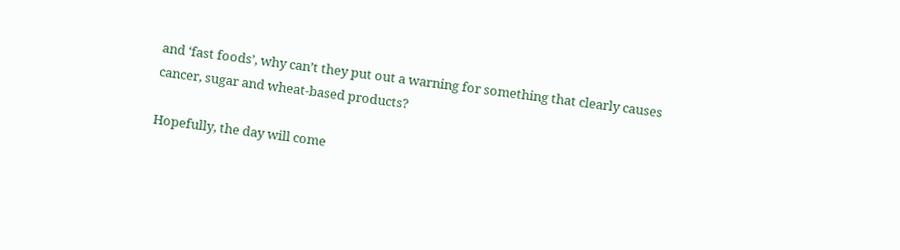and ‘fast foods’, why can’t they put out a warning for something that clearly causes cancer, sugar and wheat-based products?

Hopefully, the day will come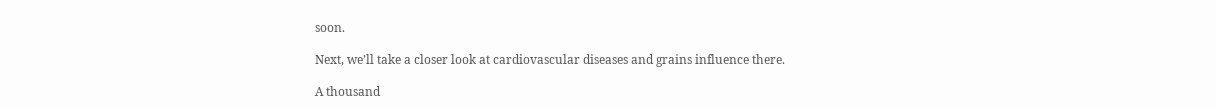soon.

Next, we’ll take a closer look at cardiovascular diseases and grains influence there.

A thousand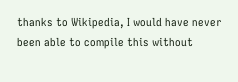thanks to Wikipedia, I would have never been able to compile this without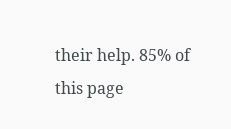their help. 85% of this page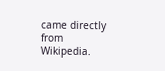came directly from Wikipedia.